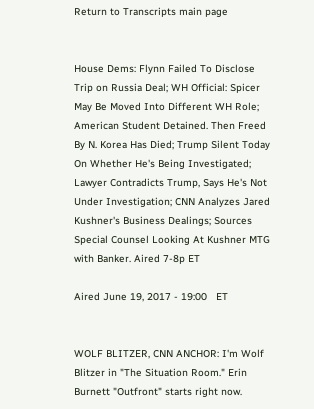Return to Transcripts main page


House Dems: Flynn Failed To Disclose Trip on Russia Deal; WH Official: Spicer May Be Moved Into Different WH Role; American Student Detained. Then Freed By N. Korea Has Died; Trump Silent Today On Whether He's Being Investigated; Lawyer Contradicts Trump, Says He's Not Under Investigation; CNN Analyzes Jared Kushner's Business Dealings; Sources Special Counsel Looking At Kushner MTG with Banker. Aired 7-8p ET

Aired June 19, 2017 - 19:00   ET


WOLF BLITZER, CNN ANCHOR: I'm Wolf Blitzer in "The Situation Room." Erin Burnett "Outfront" starts right now.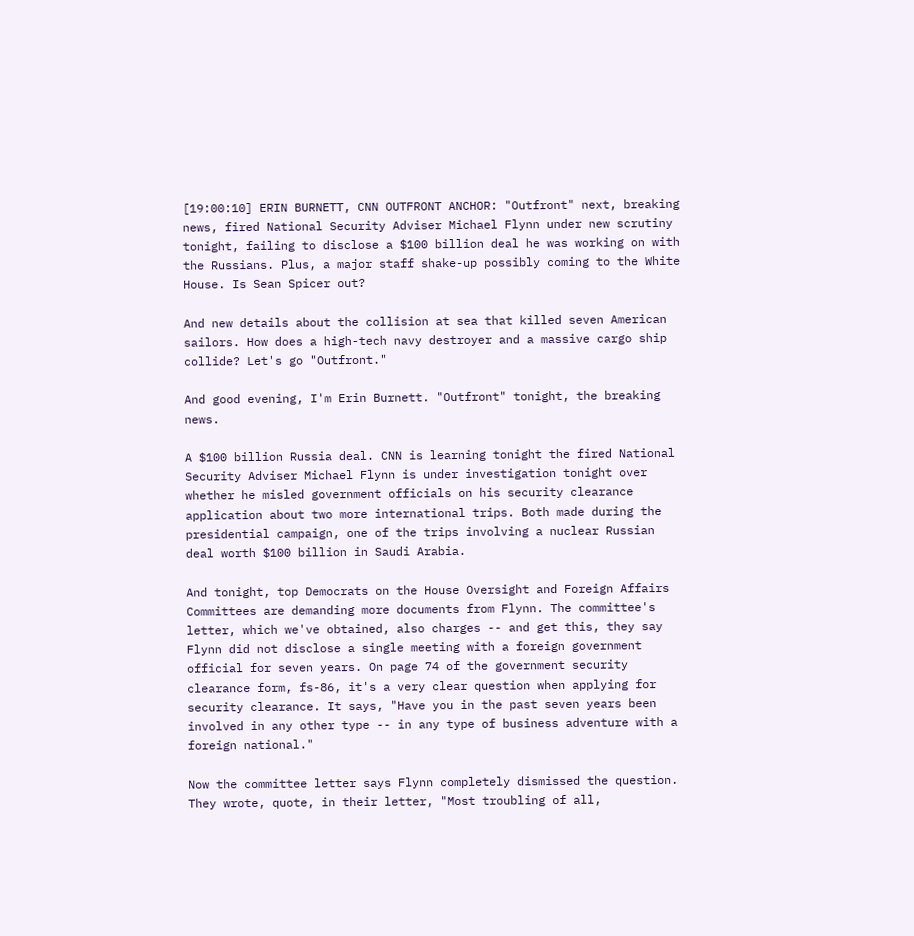[19:00:10] ERIN BURNETT, CNN OUTFRONT ANCHOR: "Outfront" next, breaking news, fired National Security Adviser Michael Flynn under new scrutiny tonight, failing to disclose a $100 billion deal he was working on with the Russians. Plus, a major staff shake-up possibly coming to the White House. Is Sean Spicer out?

And new details about the collision at sea that killed seven American sailors. How does a high-tech navy destroyer and a massive cargo ship collide? Let's go "Outfront."

And good evening, I'm Erin Burnett. "Outfront" tonight, the breaking news.

A $100 billion Russia deal. CNN is learning tonight the fired National Security Adviser Michael Flynn is under investigation tonight over whether he misled government officials on his security clearance application about two more international trips. Both made during the presidential campaign, one of the trips involving a nuclear Russian deal worth $100 billion in Saudi Arabia.

And tonight, top Democrats on the House Oversight and Foreign Affairs Committees are demanding more documents from Flynn. The committee's letter, which we've obtained, also charges -- and get this, they say Flynn did not disclose a single meeting with a foreign government official for seven years. On page 74 of the government security clearance form, fs-86, it's a very clear question when applying for security clearance. It says, "Have you in the past seven years been involved in any other type -- in any type of business adventure with a foreign national."

Now the committee letter says Flynn completely dismissed the question. They wrote, quote, in their letter, "Most troubling of all,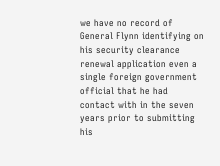we have no record of General Flynn identifying on his security clearance renewal application even a single foreign government official that he had contact with in the seven years prior to submitting his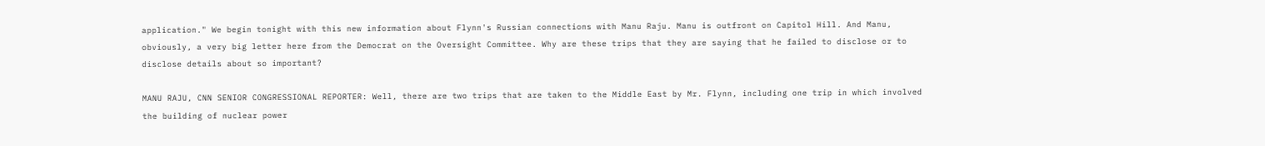application." We begin tonight with this new information about Flynn's Russian connections with Manu Raju. Manu is outfront on Capitol Hill. And Manu, obviously, a very big letter here from the Democrat on the Oversight Committee. Why are these trips that they are saying that he failed to disclose or to disclose details about so important?

MANU RAJU, CNN SENIOR CONGRESSIONAL REPORTER: Well, there are two trips that are taken to the Middle East by Mr. Flynn, including one trip in which involved the building of nuclear power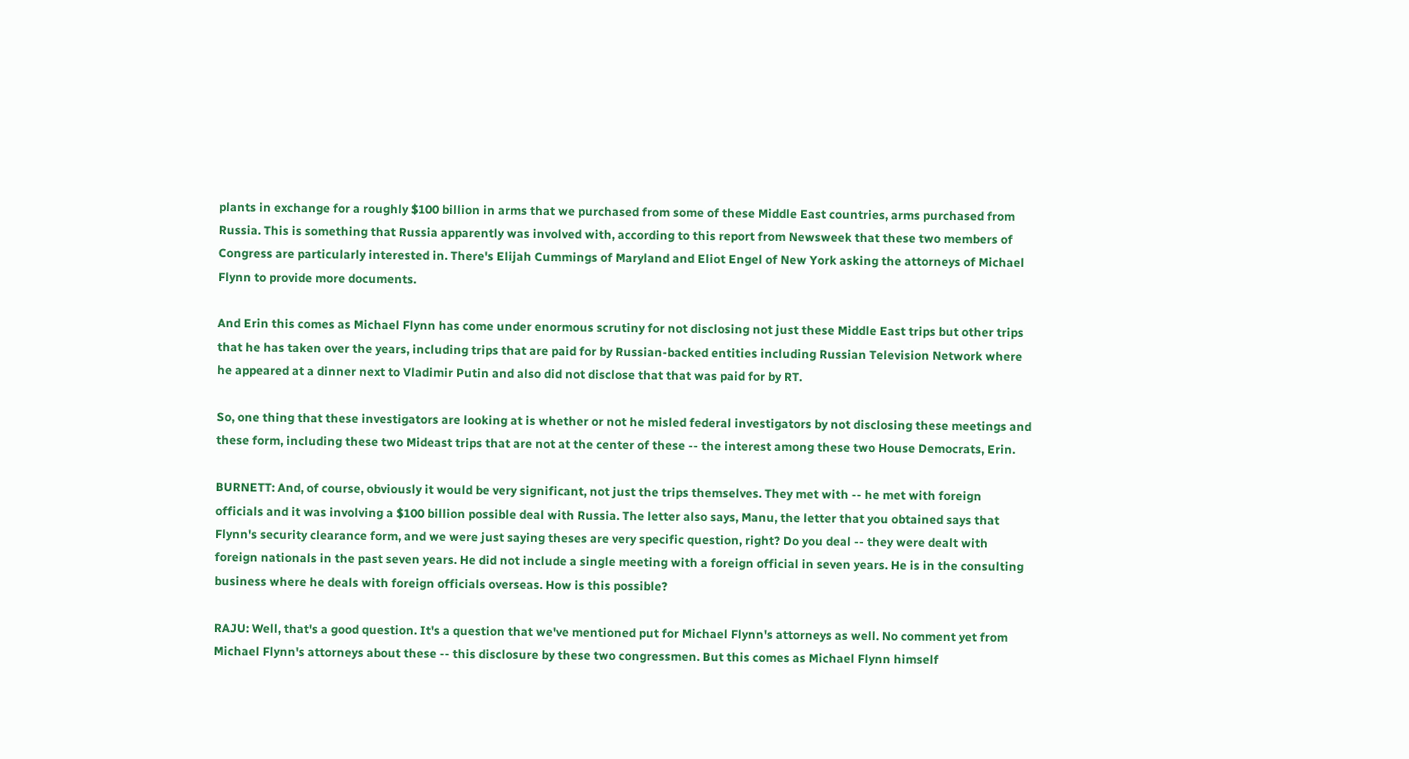plants in exchange for a roughly $100 billion in arms that we purchased from some of these Middle East countries, arms purchased from Russia. This is something that Russia apparently was involved with, according to this report from Newsweek that these two members of Congress are particularly interested in. There's Elijah Cummings of Maryland and Eliot Engel of New York asking the attorneys of Michael Flynn to provide more documents.

And Erin this comes as Michael Flynn has come under enormous scrutiny for not disclosing not just these Middle East trips but other trips that he has taken over the years, including trips that are paid for by Russian-backed entities including Russian Television Network where he appeared at a dinner next to Vladimir Putin and also did not disclose that that was paid for by RT.

So, one thing that these investigators are looking at is whether or not he misled federal investigators by not disclosing these meetings and these form, including these two Mideast trips that are not at the center of these -- the interest among these two House Democrats, Erin.

BURNETT: And, of course, obviously it would be very significant, not just the trips themselves. They met with -- he met with foreign officials and it was involving a $100 billion possible deal with Russia. The letter also says, Manu, the letter that you obtained says that Flynn's security clearance form, and we were just saying theses are very specific question, right? Do you deal -- they were dealt with foreign nationals in the past seven years. He did not include a single meeting with a foreign official in seven years. He is in the consulting business where he deals with foreign officials overseas. How is this possible?

RAJU: Well, that's a good question. It's a question that we've mentioned put for Michael Flynn's attorneys as well. No comment yet from Michael Flynn's attorneys about these -- this disclosure by these two congressmen. But this comes as Michael Flynn himself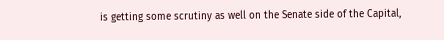is getting some scrutiny as well on the Senate side of the Capital,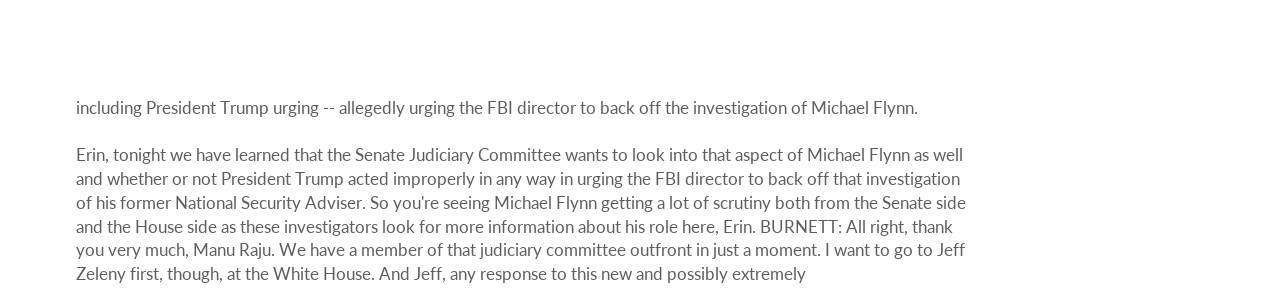including President Trump urging -- allegedly urging the FBI director to back off the investigation of Michael Flynn.

Erin, tonight we have learned that the Senate Judiciary Committee wants to look into that aspect of Michael Flynn as well and whether or not President Trump acted improperly in any way in urging the FBI director to back off that investigation of his former National Security Adviser. So you're seeing Michael Flynn getting a lot of scrutiny both from the Senate side and the House side as these investigators look for more information about his role here, Erin. BURNETT: All right, thank you very much, Manu Raju. We have a member of that judiciary committee outfront in just a moment. I want to go to Jeff Zeleny first, though, at the White House. And Jeff, any response to this new and possibly extremely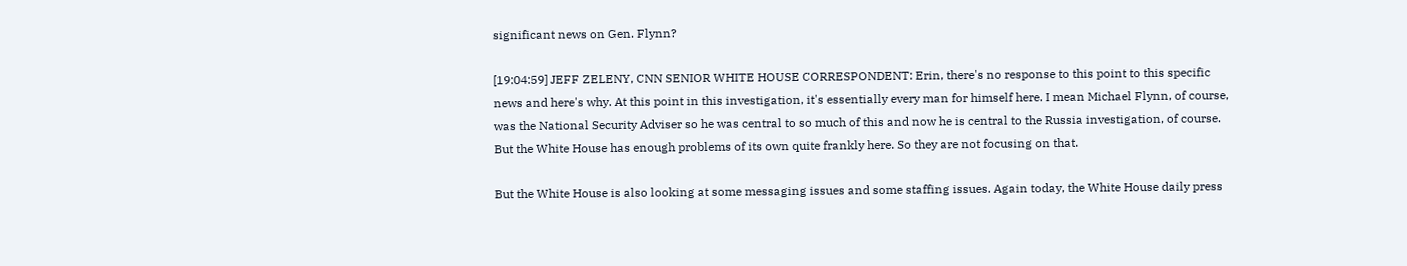significant news on Gen. Flynn?

[19:04:59] JEFF ZELENY, CNN SENIOR WHITE HOUSE CORRESPONDENT: Erin, there's no response to this point to this specific news and here's why. At this point in this investigation, it's essentially every man for himself here. I mean Michael Flynn, of course, was the National Security Adviser so he was central to so much of this and now he is central to the Russia investigation, of course. But the White House has enough problems of its own quite frankly here. So they are not focusing on that.

But the White House is also looking at some messaging issues and some staffing issues. Again today, the White House daily press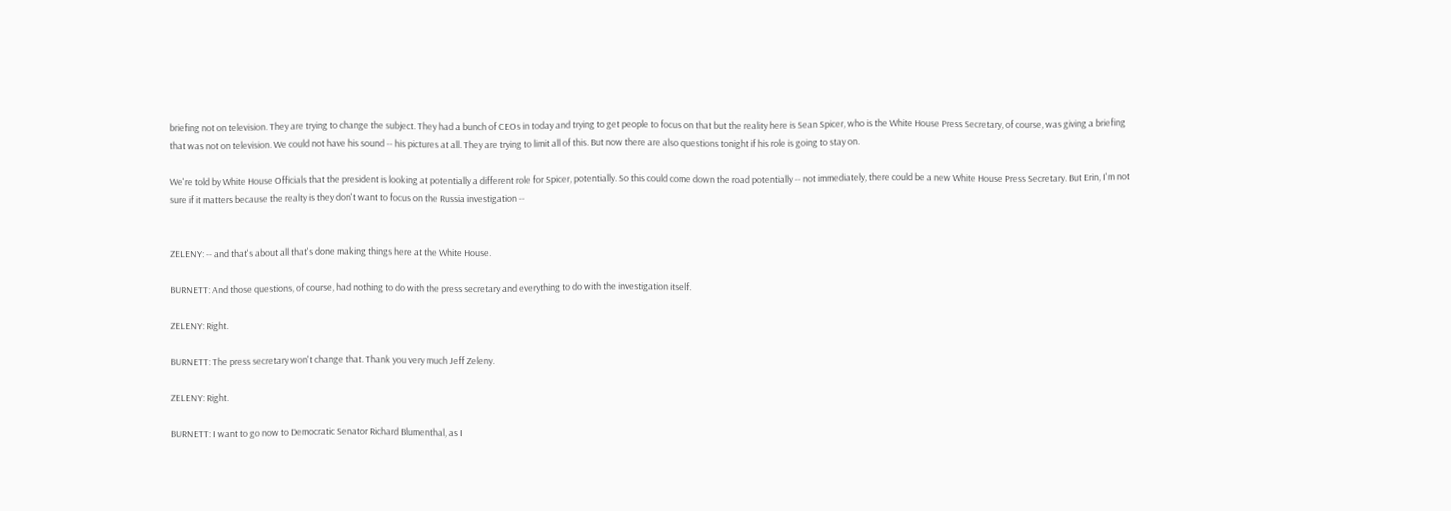briefing not on television. They are trying to change the subject. They had a bunch of CEOs in today and trying to get people to focus on that but the reality here is Sean Spicer, who is the White House Press Secretary, of course, was giving a briefing that was not on television. We could not have his sound -- his pictures at all. They are trying to limit all of this. But now there are also questions tonight if his role is going to stay on.

We're told by White House Officials that the president is looking at potentially a different role for Spicer, potentially. So this could come down the road potentially -- not immediately, there could be a new White House Press Secretary. But Erin, I'm not sure if it matters because the realty is they don't want to focus on the Russia investigation --


ZELENY: -- and that's about all that's done making things here at the White House.

BURNETT: And those questions, of course, had nothing to do with the press secretary and everything to do with the investigation itself.

ZELENY: Right.

BURNETT: The press secretary won't change that. Thank you very much Jeff Zeleny.

ZELENY: Right.

BURNETT: I want to go now to Democratic Senator Richard Blumenthal, as I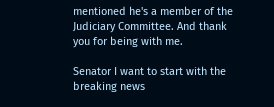mentioned he's a member of the Judiciary Committee. And thank you for being with me.

Senator I want to start with the breaking news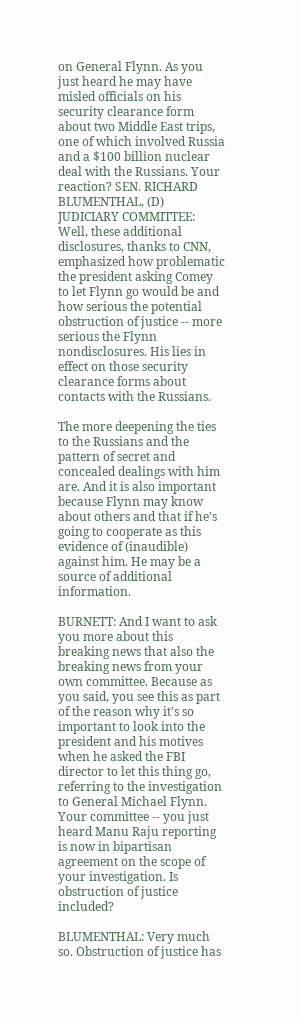on General Flynn. As you just heard he may have misled officials on his security clearance form about two Middle East trips, one of which involved Russia and a $100 billion nuclear deal with the Russians. Your reaction? SEN. RICHARD BLUMENTHAL, (D) JUDICIARY COMMITTEE: Well, these additional disclosures, thanks to CNN, emphasized how problematic the president asking Comey to let Flynn go would be and how serious the potential obstruction of justice -- more serious the Flynn nondisclosures. His lies in effect on those security clearance forms about contacts with the Russians.

The more deepening the ties to the Russians and the pattern of secret and concealed dealings with him are. And it is also important because Flynn may know about others and that if he's going to cooperate as this evidence of (inaudible) against him. He may be a source of additional information.

BURNETT: And I want to ask you more about this breaking news that also the breaking news from your own committee. Because as you said, you see this as part of the reason why it's so important to look into the president and his motives when he asked the FBI director to let this thing go, referring to the investigation to General Michael Flynn. Your committee -- you just heard Manu Raju reporting is now in bipartisan agreement on the scope of your investigation. Is obstruction of justice included?

BLUMENTHAL: Very much so. Obstruction of justice has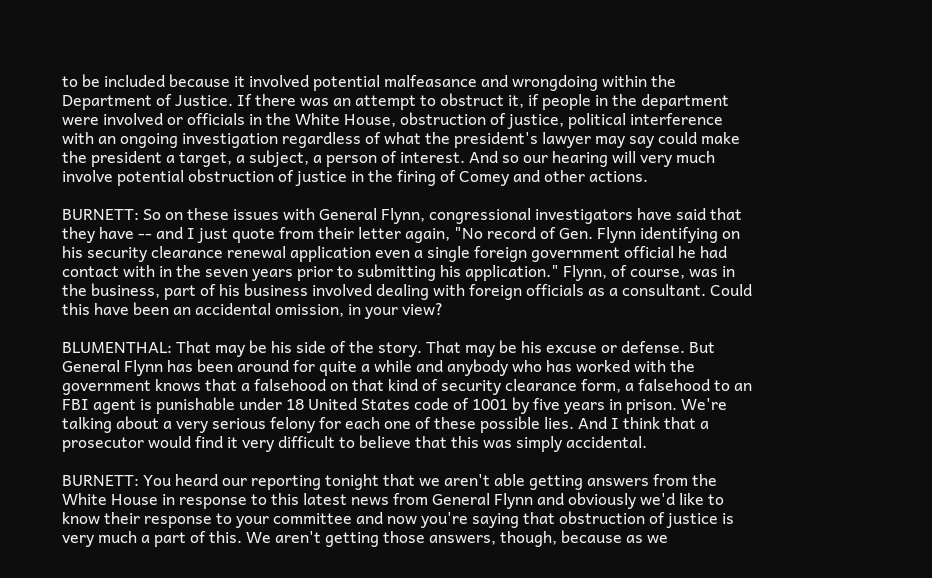to be included because it involved potential malfeasance and wrongdoing within the Department of Justice. If there was an attempt to obstruct it, if people in the department were involved or officials in the White House, obstruction of justice, political interference with an ongoing investigation regardless of what the president's lawyer may say could make the president a target, a subject, a person of interest. And so our hearing will very much involve potential obstruction of justice in the firing of Comey and other actions.

BURNETT: So on these issues with General Flynn, congressional investigators have said that they have -- and I just quote from their letter again, "No record of Gen. Flynn identifying on his security clearance renewal application even a single foreign government official he had contact with in the seven years prior to submitting his application." Flynn, of course, was in the business, part of his business involved dealing with foreign officials as a consultant. Could this have been an accidental omission, in your view?

BLUMENTHAL: That may be his side of the story. That may be his excuse or defense. But General Flynn has been around for quite a while and anybody who has worked with the government knows that a falsehood on that kind of security clearance form, a falsehood to an FBI agent is punishable under 18 United States code of 1001 by five years in prison. We're talking about a very serious felony for each one of these possible lies. And I think that a prosecutor would find it very difficult to believe that this was simply accidental.

BURNETT: You heard our reporting tonight that we aren't able getting answers from the White House in response to this latest news from General Flynn and obviously we'd like to know their response to your committee and now you're saying that obstruction of justice is very much a part of this. We aren't getting those answers, though, because as we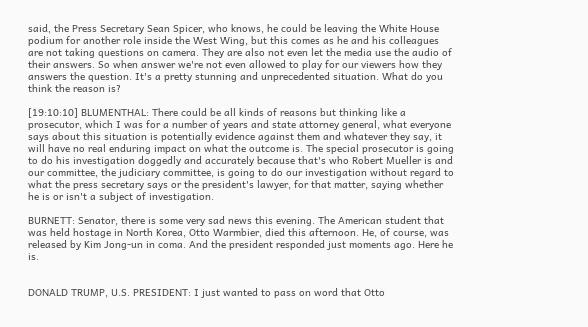said, the Press Secretary Sean Spicer, who knows, he could be leaving the White House podium for another role inside the West Wing, but this comes as he and his colleagues are not taking questions on camera. They are also not even let the media use the audio of their answers. So when answer we're not even allowed to play for our viewers how they answers the question. It's a pretty stunning and unprecedented situation. What do you think the reason is?

[19:10:10] BLUMENTHAL: There could be all kinds of reasons but thinking like a prosecutor, which I was for a number of years and state attorney general, what everyone says about this situation is potentially evidence against them and whatever they say, it will have no real enduring impact on what the outcome is. The special prosecutor is going to do his investigation doggedly and accurately because that's who Robert Mueller is and our committee, the judiciary committee, is going to do our investigation without regard to what the press secretary says or the president's lawyer, for that matter, saying whether he is or isn't a subject of investigation.

BURNETT: Senator, there is some very sad news this evening. The American student that was held hostage in North Korea, Otto Warmbier, died this afternoon. He, of course, was released by Kim Jong-un in coma. And the president responded just moments ago. Here he is.


DONALD TRUMP, U.S. PRESIDENT: I just wanted to pass on word that Otto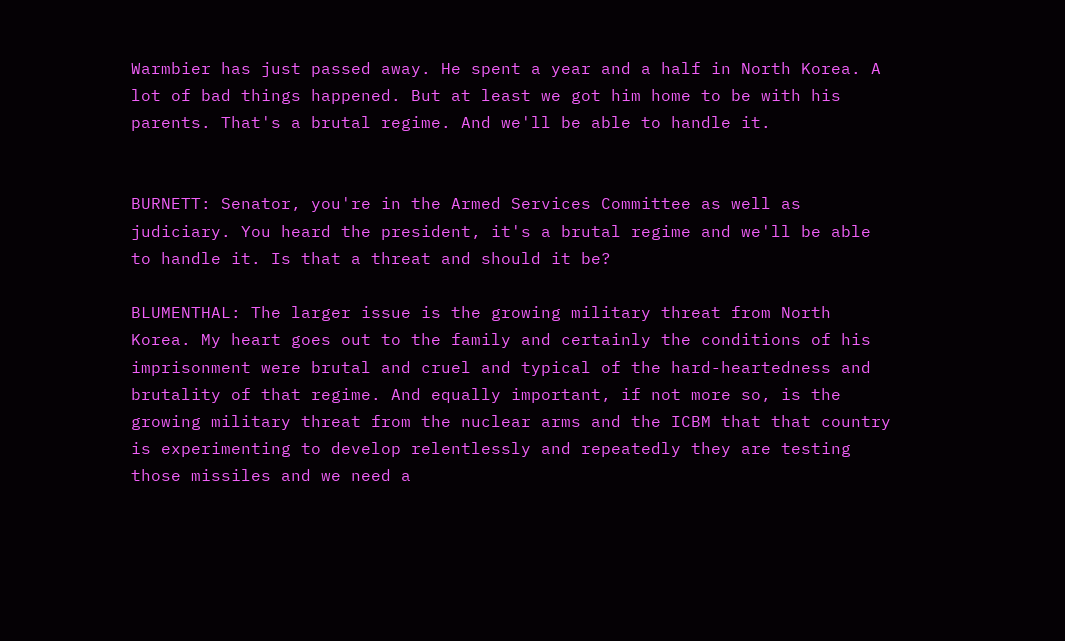Warmbier has just passed away. He spent a year and a half in North Korea. A lot of bad things happened. But at least we got him home to be with his parents. That's a brutal regime. And we'll be able to handle it.


BURNETT: Senator, you're in the Armed Services Committee as well as judiciary. You heard the president, it's a brutal regime and we'll be able to handle it. Is that a threat and should it be?

BLUMENTHAL: The larger issue is the growing military threat from North Korea. My heart goes out to the family and certainly the conditions of his imprisonment were brutal and cruel and typical of the hard-heartedness and brutality of that regime. And equally important, if not more so, is the growing military threat from the nuclear arms and the ICBM that that country is experimenting to develop relentlessly and repeatedly they are testing those missiles and we need a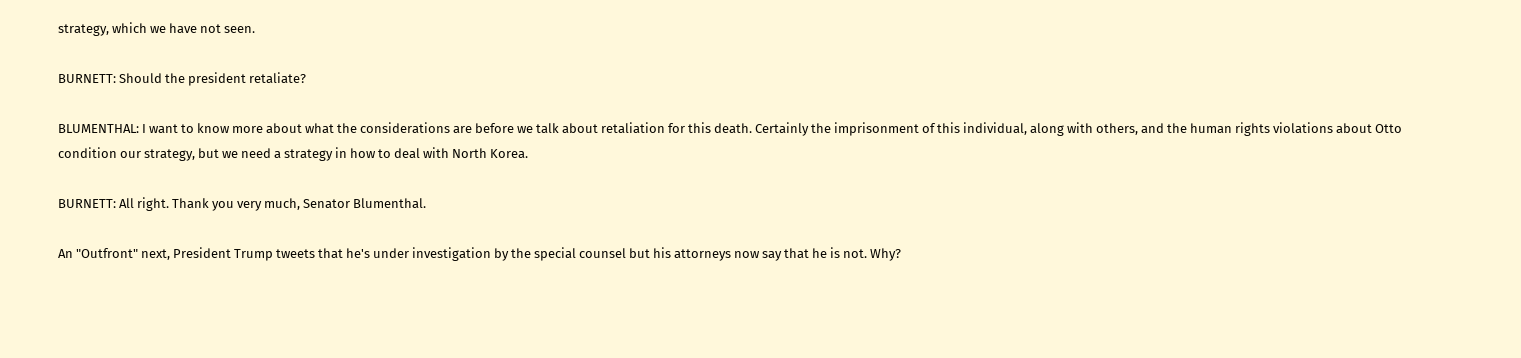strategy, which we have not seen.

BURNETT: Should the president retaliate?

BLUMENTHAL: I want to know more about what the considerations are before we talk about retaliation for this death. Certainly the imprisonment of this individual, along with others, and the human rights violations about Otto condition our strategy, but we need a strategy in how to deal with North Korea.

BURNETT: All right. Thank you very much, Senator Blumenthal.

An "Outfront" next, President Trump tweets that he's under investigation by the special counsel but his attorneys now say that he is not. Why?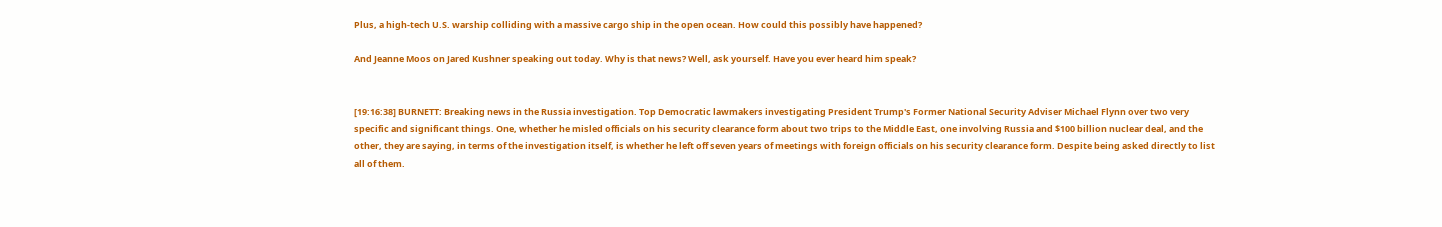Plus, a high-tech U.S. warship colliding with a massive cargo ship in the open ocean. How could this possibly have happened?

And Jeanne Moos on Jared Kushner speaking out today. Why is that news? Well, ask yourself. Have you ever heard him speak?


[19:16:38] BURNETT: Breaking news in the Russia investigation. Top Democratic lawmakers investigating President Trump's Former National Security Adviser Michael Flynn over two very specific and significant things. One, whether he misled officials on his security clearance form about two trips to the Middle East, one involving Russia and $100 billion nuclear deal, and the other, they are saying, in terms of the investigation itself, is whether he left off seven years of meetings with foreign officials on his security clearance form. Despite being asked directly to list all of them.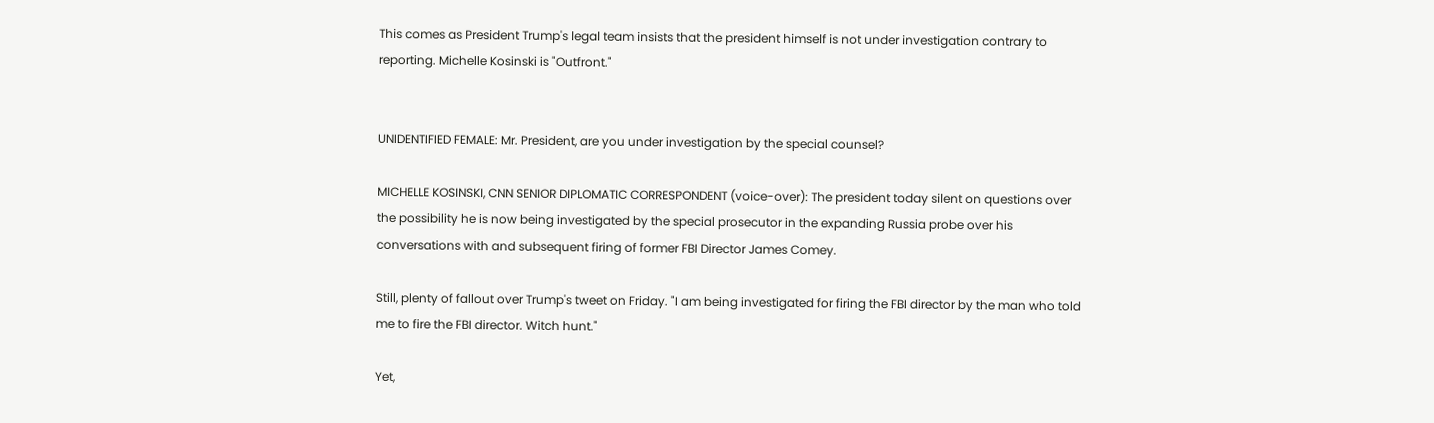This comes as President Trump's legal team insists that the president himself is not under investigation contrary to reporting. Michelle Kosinski is "Outfront."


UNIDENTIFIED FEMALE: Mr. President, are you under investigation by the special counsel?

MICHELLE KOSINSKI, CNN SENIOR DIPLOMATIC CORRESPONDENT (voice-over): The president today silent on questions over the possibility he is now being investigated by the special prosecutor in the expanding Russia probe over his conversations with and subsequent firing of former FBI Director James Comey.

Still, plenty of fallout over Trump's tweet on Friday. "I am being investigated for firing the FBI director by the man who told me to fire the FBI director. Witch hunt."

Yet,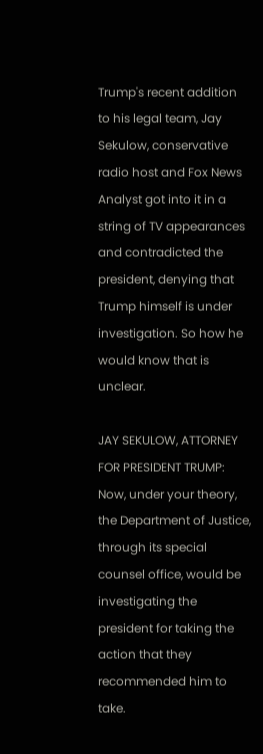Trump's recent addition to his legal team, Jay Sekulow, conservative radio host and Fox News Analyst got into it in a string of TV appearances and contradicted the president, denying that Trump himself is under investigation. So how he would know that is unclear.

JAY SEKULOW, ATTORNEY FOR PRESIDENT TRUMP: Now, under your theory, the Department of Justice, through its special counsel office, would be investigating the president for taking the action that they recommended him to take.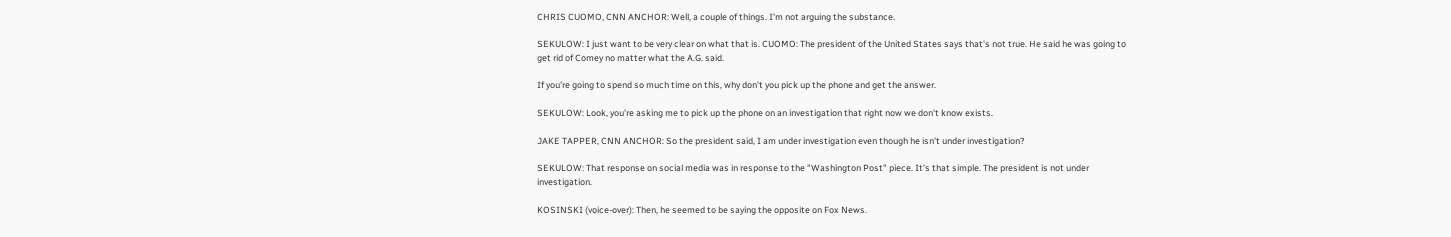CHRIS CUOMO, CNN ANCHOR: Well, a couple of things. I'm not arguing the substance.

SEKULOW: I just want to be very clear on what that is. CUOMO: The president of the United States says that's not true. He said he was going to get rid of Comey no matter what the A.G. said.

If you're going to spend so much time on this, why don't you pick up the phone and get the answer.

SEKULOW: Look, you're asking me to pick up the phone on an investigation that right now we don't know exists.

JAKE TAPPER, CNN ANCHOR: So the president said, I am under investigation even though he isn't under investigation?

SEKULOW: That response on social media was in response to the "Washington Post" piece. It's that simple. The president is not under investigation.

KOSINSKI (voice-over): Then, he seemed to be saying the opposite on Fox News.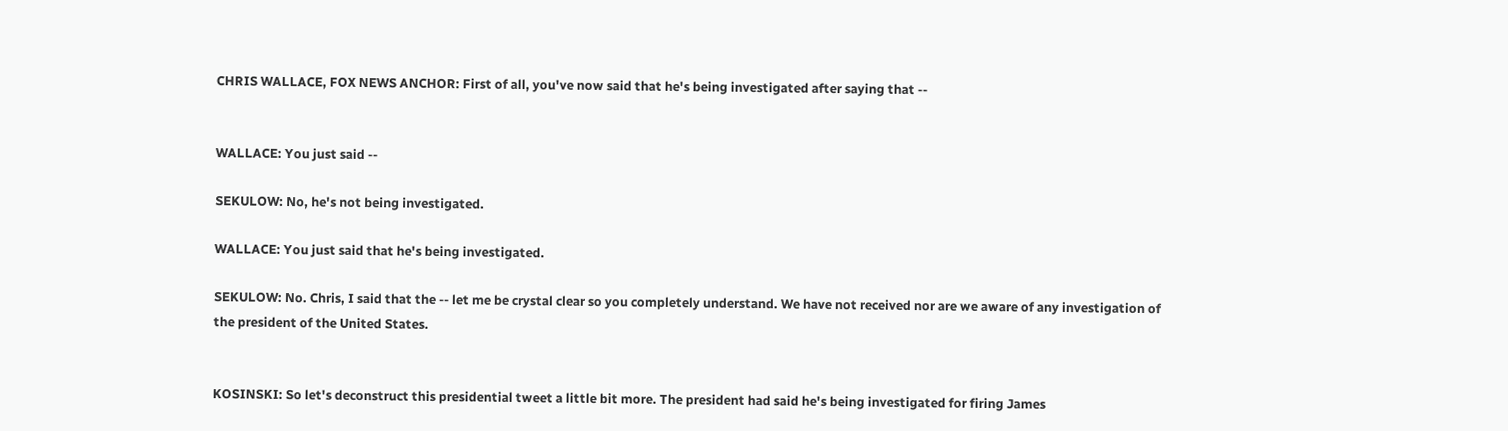CHRIS WALLACE, FOX NEWS ANCHOR: First of all, you've now said that he's being investigated after saying that --


WALLACE: You just said --

SEKULOW: No, he's not being investigated.

WALLACE: You just said that he's being investigated.

SEKULOW: No. Chris, I said that the -- let me be crystal clear so you completely understand. We have not received nor are we aware of any investigation of the president of the United States.


KOSINSKI: So let's deconstruct this presidential tweet a little bit more. The president had said he's being investigated for firing James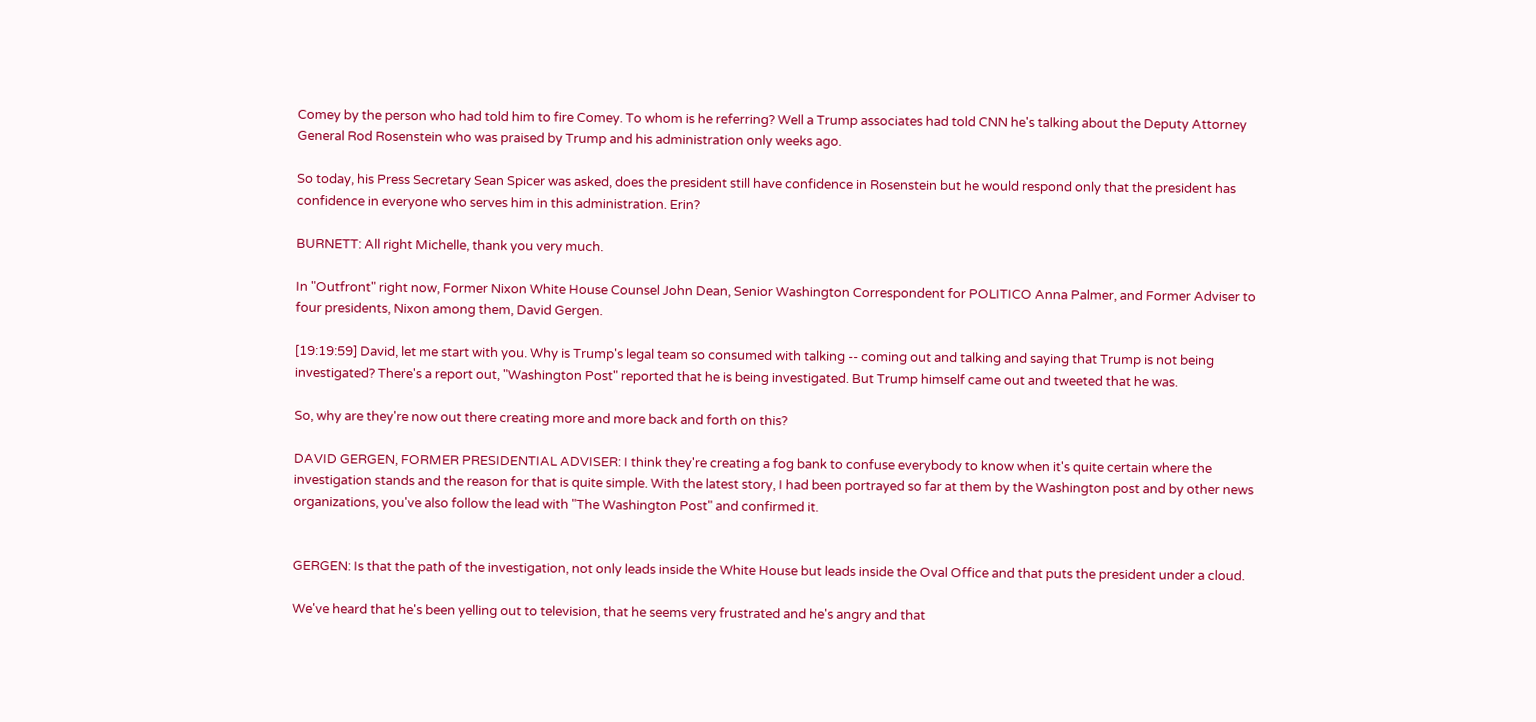Comey by the person who had told him to fire Comey. To whom is he referring? Well a Trump associates had told CNN he's talking about the Deputy Attorney General Rod Rosenstein who was praised by Trump and his administration only weeks ago.

So today, his Press Secretary Sean Spicer was asked, does the president still have confidence in Rosenstein but he would respond only that the president has confidence in everyone who serves him in this administration. Erin?

BURNETT: All right Michelle, thank you very much.

In "Outfront" right now, Former Nixon White House Counsel John Dean, Senior Washington Correspondent for POLITICO Anna Palmer, and Former Adviser to four presidents, Nixon among them, David Gergen.

[19:19:59] David, let me start with you. Why is Trump's legal team so consumed with talking -- coming out and talking and saying that Trump is not being investigated? There's a report out, "Washington Post" reported that he is being investigated. But Trump himself came out and tweeted that he was.

So, why are they're now out there creating more and more back and forth on this?

DAVID GERGEN, FORMER PRESIDENTIAL ADVISER: I think they're creating a fog bank to confuse everybody to know when it's quite certain where the investigation stands and the reason for that is quite simple. With the latest story, I had been portrayed so far at them by the Washington post and by other news organizations, you've also follow the lead with "The Washington Post" and confirmed it.


GERGEN: Is that the path of the investigation, not only leads inside the White House but leads inside the Oval Office and that puts the president under a cloud.

We've heard that he's been yelling out to television, that he seems very frustrated and he's angry and that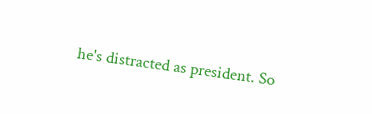he's distracted as president. So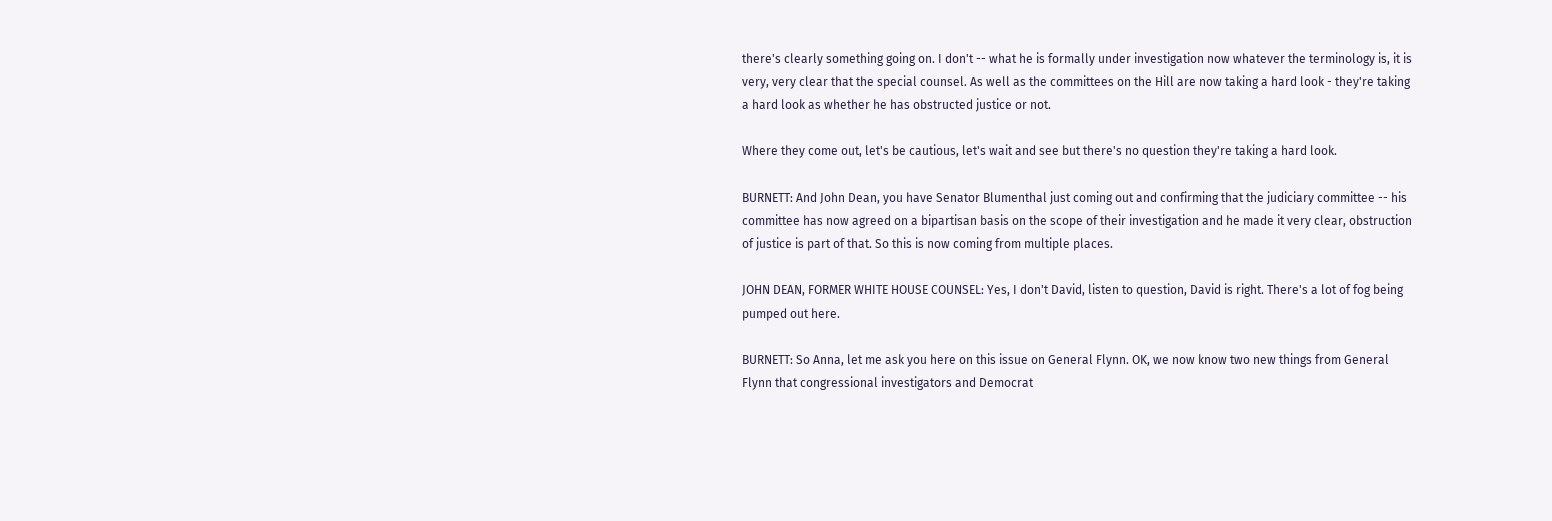there's clearly something going on. I don't -- what he is formally under investigation now whatever the terminology is, it is very, very clear that the special counsel. As well as the committees on the Hill are now taking a hard look - they're taking a hard look as whether he has obstructed justice or not.

Where they come out, let's be cautious, let's wait and see but there's no question they're taking a hard look.

BURNETT: And John Dean, you have Senator Blumenthal just coming out and confirming that the judiciary committee -- his committee has now agreed on a bipartisan basis on the scope of their investigation and he made it very clear, obstruction of justice is part of that. So this is now coming from multiple places.

JOHN DEAN, FORMER WHITE HOUSE COUNSEL: Yes, I don't David, listen to question, David is right. There's a lot of fog being pumped out here.

BURNETT: So Anna, let me ask you here on this issue on General Flynn. OK, we now know two new things from General Flynn that congressional investigators and Democrat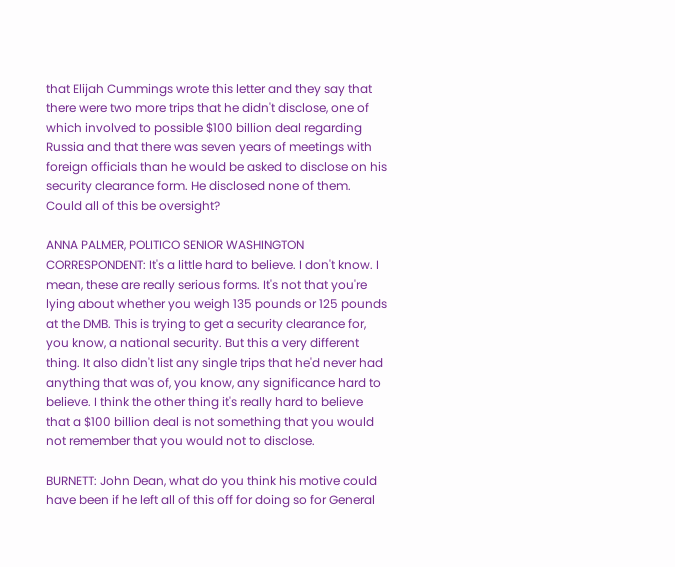that Elijah Cummings wrote this letter and they say that there were two more trips that he didn't disclose, one of which involved to possible $100 billion deal regarding Russia and that there was seven years of meetings with foreign officials than he would be asked to disclose on his security clearance form. He disclosed none of them. Could all of this be oversight?

ANNA PALMER, POLITICO SENIOR WASHINGTON CORRESPONDENT: It's a little hard to believe. I don't know. I mean, these are really serious forms. It's not that you're lying about whether you weigh 135 pounds or 125 pounds at the DMB. This is trying to get a security clearance for, you know, a national security. But this a very different thing. It also didn't list any single trips that he'd never had anything that was of, you know, any significance hard to believe. I think the other thing it's really hard to believe that a $100 billion deal is not something that you would not remember that you would not to disclose.

BURNETT: John Dean, what do you think his motive could have been if he left all of this off for doing so for General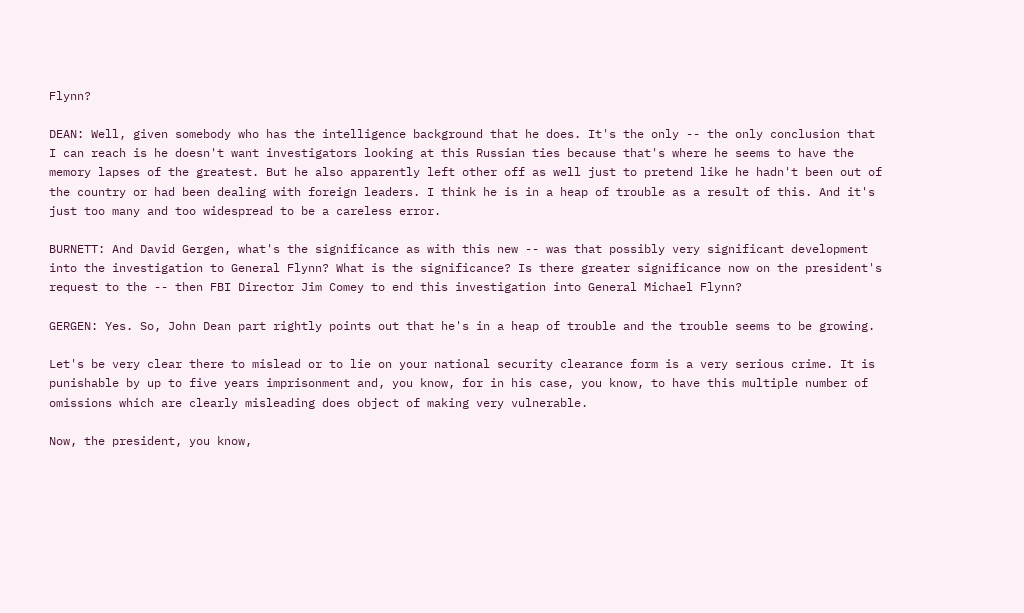Flynn?

DEAN: Well, given somebody who has the intelligence background that he does. It's the only -- the only conclusion that I can reach is he doesn't want investigators looking at this Russian ties because that's where he seems to have the memory lapses of the greatest. But he also apparently left other off as well just to pretend like he hadn't been out of the country or had been dealing with foreign leaders. I think he is in a heap of trouble as a result of this. And it's just too many and too widespread to be a careless error.

BURNETT: And David Gergen, what's the significance as with this new -- was that possibly very significant development into the investigation to General Flynn? What is the significance? Is there greater significance now on the president's request to the -- then FBI Director Jim Comey to end this investigation into General Michael Flynn?

GERGEN: Yes. So, John Dean part rightly points out that he's in a heap of trouble and the trouble seems to be growing.

Let's be very clear there to mislead or to lie on your national security clearance form is a very serious crime. It is punishable by up to five years imprisonment and, you know, for in his case, you know, to have this multiple number of omissions which are clearly misleading does object of making very vulnerable.

Now, the president, you know,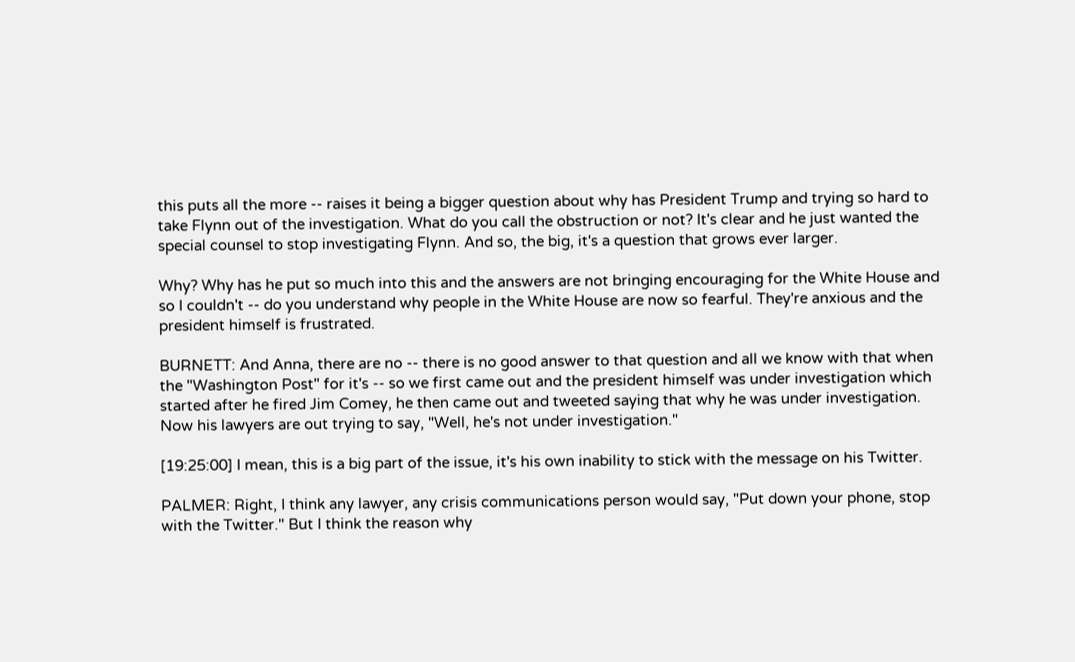this puts all the more -- raises it being a bigger question about why has President Trump and trying so hard to take Flynn out of the investigation. What do you call the obstruction or not? It's clear and he just wanted the special counsel to stop investigating Flynn. And so, the big, it's a question that grows ever larger.

Why? Why has he put so much into this and the answers are not bringing encouraging for the White House and so I couldn't -- do you understand why people in the White House are now so fearful. They're anxious and the president himself is frustrated.

BURNETT: And Anna, there are no -- there is no good answer to that question and all we know with that when the "Washington Post" for it's -- so we first came out and the president himself was under investigation which started after he fired Jim Comey, he then came out and tweeted saying that why he was under investigation. Now his lawyers are out trying to say, "Well, he's not under investigation."

[19:25:00] I mean, this is a big part of the issue, it's his own inability to stick with the message on his Twitter.

PALMER: Right, I think any lawyer, any crisis communications person would say, "Put down your phone, stop with the Twitter." But I think the reason why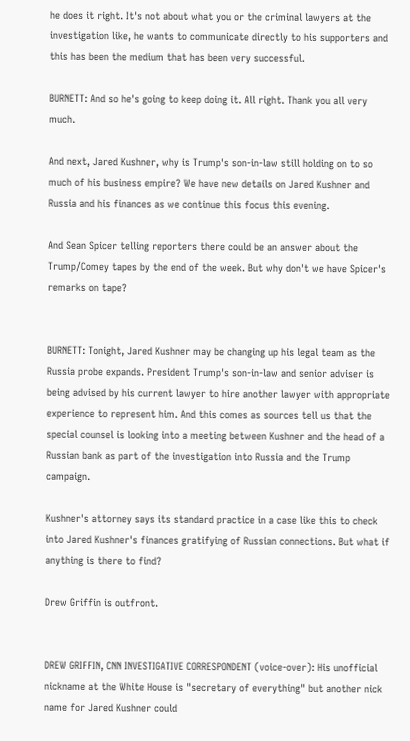he does it right. It's not about what you or the criminal lawyers at the investigation like, he wants to communicate directly to his supporters and this has been the medium that has been very successful.

BURNETT: And so he's going to keep doing it. All right. Thank you all very much.

And next, Jared Kushner, why is Trump's son-in-law still holding on to so much of his business empire? We have new details on Jared Kushner and Russia and his finances as we continue this focus this evening.

And Sean Spicer telling reporters there could be an answer about the Trump/Comey tapes by the end of the week. But why don't we have Spicer's remarks on tape?


BURNETT: Tonight, Jared Kushner may be changing up his legal team as the Russia probe expands. President Trump's son-in-law and senior adviser is being advised by his current lawyer to hire another lawyer with appropriate experience to represent him. And this comes as sources tell us that the special counsel is looking into a meeting between Kushner and the head of a Russian bank as part of the investigation into Russia and the Trump campaign.

Kushner's attorney says its standard practice in a case like this to check into Jared Kushner's finances gratifying of Russian connections. But what if anything is there to find?

Drew Griffin is outfront.


DREW GRIFFIN, CNN INVESTIGATIVE CORRESPONDENT (voice-over): His unofficial nickname at the White House is "secretary of everything" but another nick name for Jared Kushner could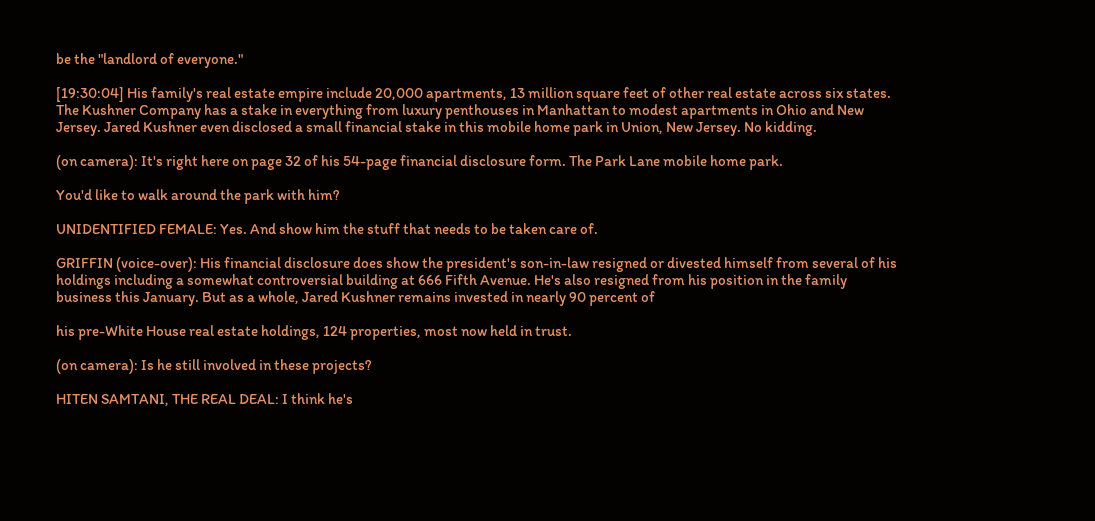be the "landlord of everyone."

[19:30:04] His family's real estate empire include 20,000 apartments, 13 million square feet of other real estate across six states. The Kushner Company has a stake in everything from luxury penthouses in Manhattan to modest apartments in Ohio and New Jersey. Jared Kushner even disclosed a small financial stake in this mobile home park in Union, New Jersey. No kidding.

(on camera): It's right here on page 32 of his 54-page financial disclosure form. The Park Lane mobile home park.

You'd like to walk around the park with him?

UNIDENTIFIED FEMALE: Yes. And show him the stuff that needs to be taken care of.

GRIFFIN (voice-over): His financial disclosure does show the president's son-in-law resigned or divested himself from several of his holdings including a somewhat controversial building at 666 Fifth Avenue. He's also resigned from his position in the family business this January. But as a whole, Jared Kushner remains invested in nearly 90 percent of

his pre-White House real estate holdings, 124 properties, most now held in trust.

(on camera): Is he still involved in these projects?

HITEN SAMTANI, THE REAL DEAL: I think he's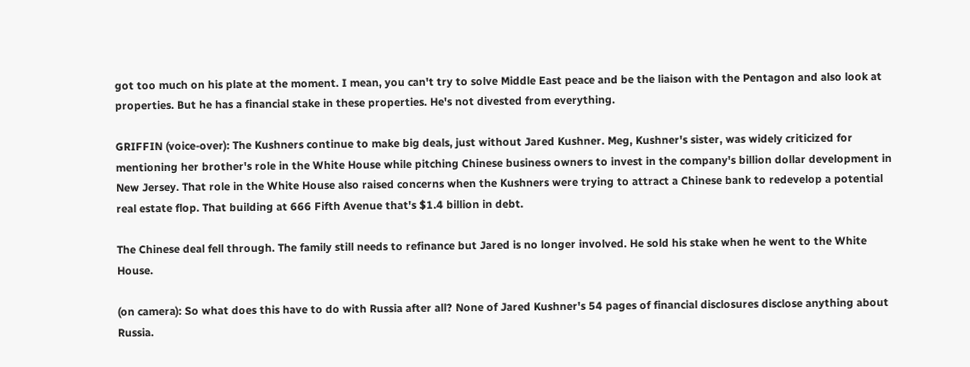got too much on his plate at the moment. I mean, you can't try to solve Middle East peace and be the liaison with the Pentagon and also look at properties. But he has a financial stake in these properties. He's not divested from everything.

GRIFFIN (voice-over): The Kushners continue to make big deals, just without Jared Kushner. Meg, Kushner's sister, was widely criticized for mentioning her brother's role in the White House while pitching Chinese business owners to invest in the company's billion dollar development in New Jersey. That role in the White House also raised concerns when the Kushners were trying to attract a Chinese bank to redevelop a potential real estate flop. That building at 666 Fifth Avenue that's $1.4 billion in debt.

The Chinese deal fell through. The family still needs to refinance but Jared is no longer involved. He sold his stake when he went to the White House.

(on camera): So what does this have to do with Russia after all? None of Jared Kushner's 54 pages of financial disclosures disclose anything about Russia.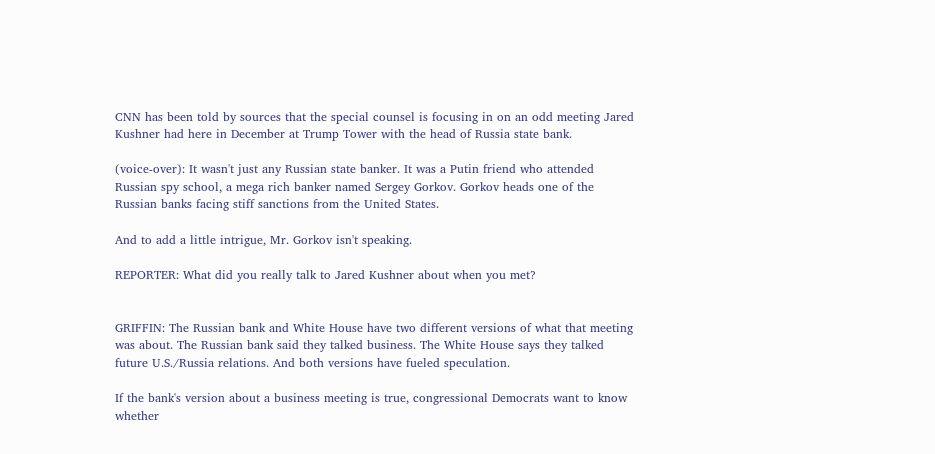CNN has been told by sources that the special counsel is focusing in on an odd meeting Jared Kushner had here in December at Trump Tower with the head of Russia state bank.

(voice-over): It wasn't just any Russian state banker. It was a Putin friend who attended Russian spy school, a mega rich banker named Sergey Gorkov. Gorkov heads one of the Russian banks facing stiff sanctions from the United States.

And to add a little intrigue, Mr. Gorkov isn't speaking.

REPORTER: What did you really talk to Jared Kushner about when you met?


GRIFFIN: The Russian bank and White House have two different versions of what that meeting was about. The Russian bank said they talked business. The White House says they talked future U.S./Russia relations. And both versions have fueled speculation.

If the bank's version about a business meeting is true, congressional Democrats want to know whether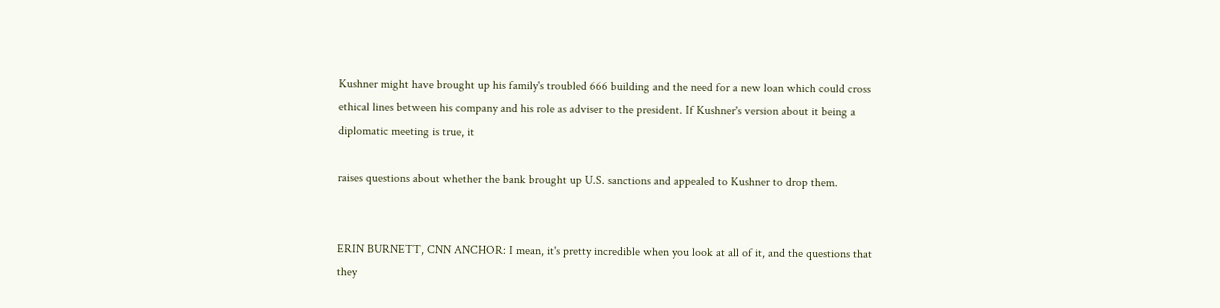Kushner might have brought up his family's troubled 666 building and the need for a new loan which could cross ethical lines between his company and his role as adviser to the president. If Kushner's version about it being a diplomatic meeting is true, it

raises questions about whether the bank brought up U.S. sanctions and appealed to Kushner to drop them.


ERIN BURNETT, CNN ANCHOR: I mean, it's pretty incredible when you look at all of it, and the questions that they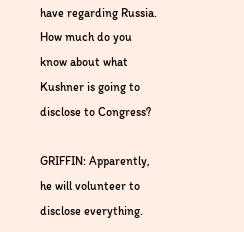have regarding Russia. How much do you know about what Kushner is going to disclose to Congress?

GRIFFIN: Apparently, he will volunteer to disclose everything.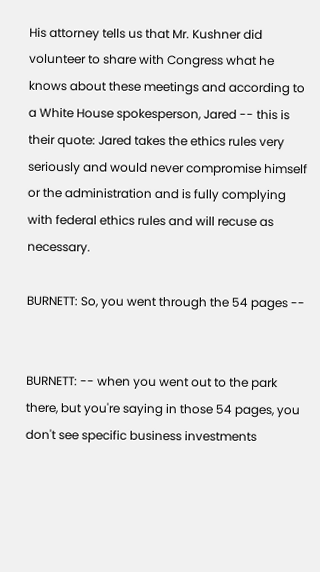His attorney tells us that Mr. Kushner did volunteer to share with Congress what he knows about these meetings and according to a White House spokesperson, Jared -- this is their quote: Jared takes the ethics rules very seriously and would never compromise himself or the administration and is fully complying with federal ethics rules and will recuse as necessary.

BURNETT: So, you went through the 54 pages --


BURNETT: -- when you went out to the park there, but you're saying in those 54 pages, you don't see specific business investments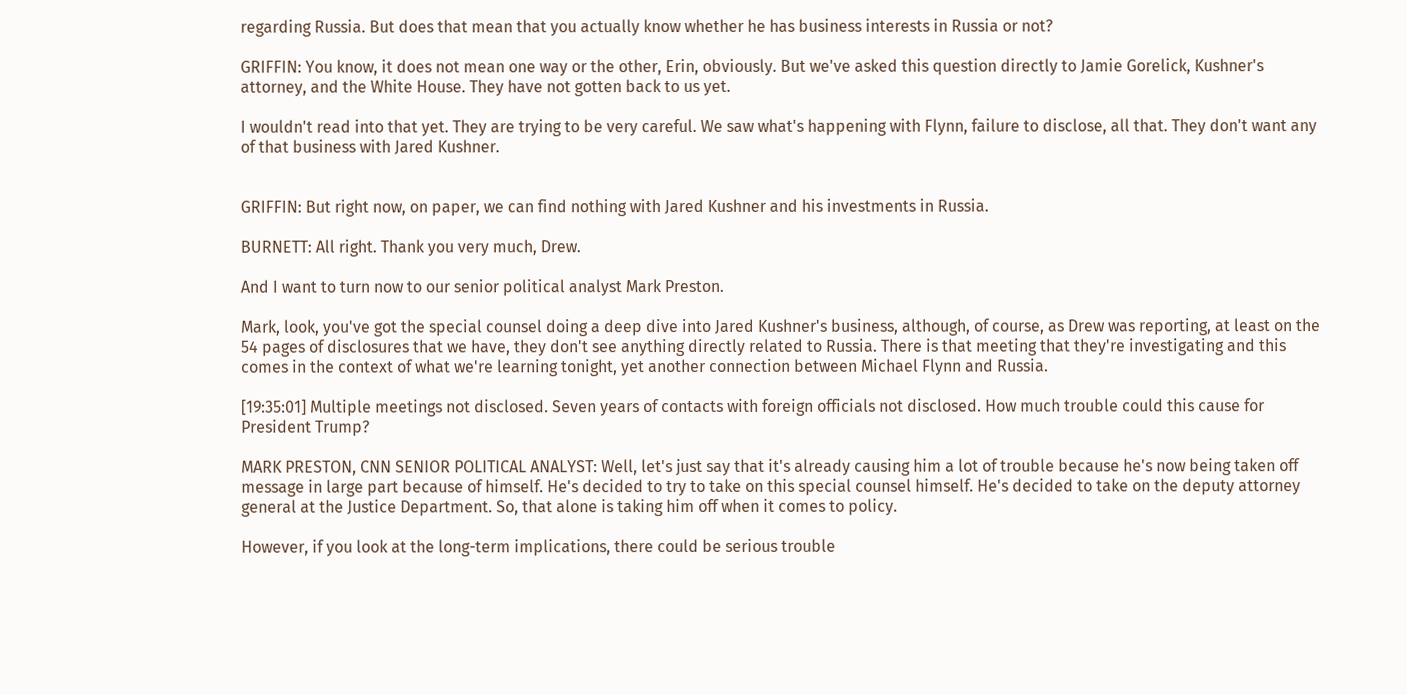regarding Russia. But does that mean that you actually know whether he has business interests in Russia or not?

GRIFFIN: You know, it does not mean one way or the other, Erin, obviously. But we've asked this question directly to Jamie Gorelick, Kushner's attorney, and the White House. They have not gotten back to us yet.

I wouldn't read into that yet. They are trying to be very careful. We saw what's happening with Flynn, failure to disclose, all that. They don't want any of that business with Jared Kushner.


GRIFFIN: But right now, on paper, we can find nothing with Jared Kushner and his investments in Russia.

BURNETT: All right. Thank you very much, Drew.

And I want to turn now to our senior political analyst Mark Preston.

Mark, look, you've got the special counsel doing a deep dive into Jared Kushner's business, although, of course, as Drew was reporting, at least on the 54 pages of disclosures that we have, they don't see anything directly related to Russia. There is that meeting that they're investigating and this comes in the context of what we're learning tonight, yet another connection between Michael Flynn and Russia.

[19:35:01] Multiple meetings not disclosed. Seven years of contacts with foreign officials not disclosed. How much trouble could this cause for President Trump?

MARK PRESTON, CNN SENIOR POLITICAL ANALYST: Well, let's just say that it's already causing him a lot of trouble because he's now being taken off message in large part because of himself. He's decided to try to take on this special counsel himself. He's decided to take on the deputy attorney general at the Justice Department. So, that alone is taking him off when it comes to policy.

However, if you look at the long-term implications, there could be serious trouble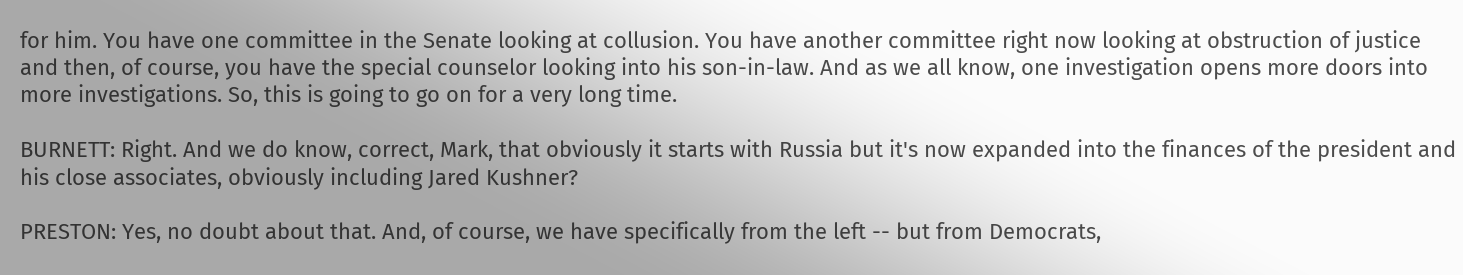for him. You have one committee in the Senate looking at collusion. You have another committee right now looking at obstruction of justice and then, of course, you have the special counselor looking into his son-in-law. And as we all know, one investigation opens more doors into more investigations. So, this is going to go on for a very long time.

BURNETT: Right. And we do know, correct, Mark, that obviously it starts with Russia but it's now expanded into the finances of the president and his close associates, obviously including Jared Kushner?

PRESTON: Yes, no doubt about that. And, of course, we have specifically from the left -- but from Democrats,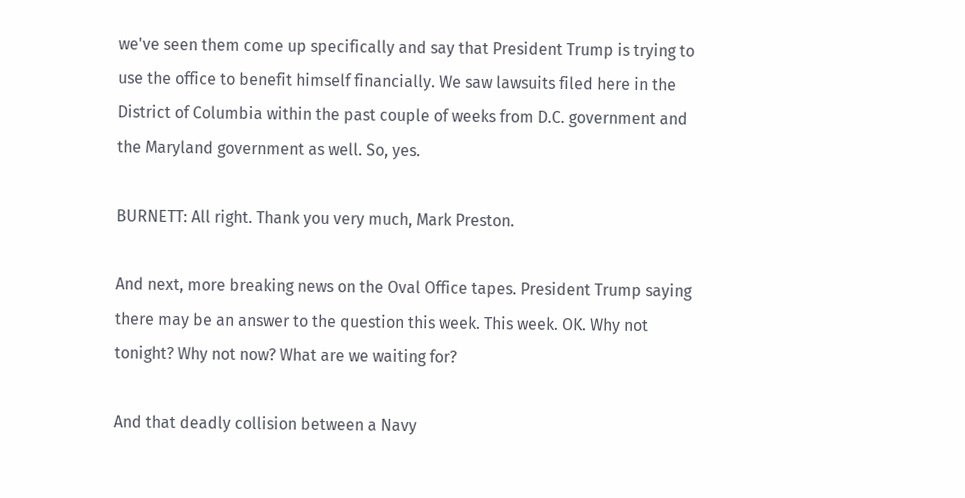we've seen them come up specifically and say that President Trump is trying to use the office to benefit himself financially. We saw lawsuits filed here in the District of Columbia within the past couple of weeks from D.C. government and the Maryland government as well. So, yes.

BURNETT: All right. Thank you very much, Mark Preston.

And next, more breaking news on the Oval Office tapes. President Trump saying there may be an answer to the question this week. This week. OK. Why not tonight? Why not now? What are we waiting for?

And that deadly collision between a Navy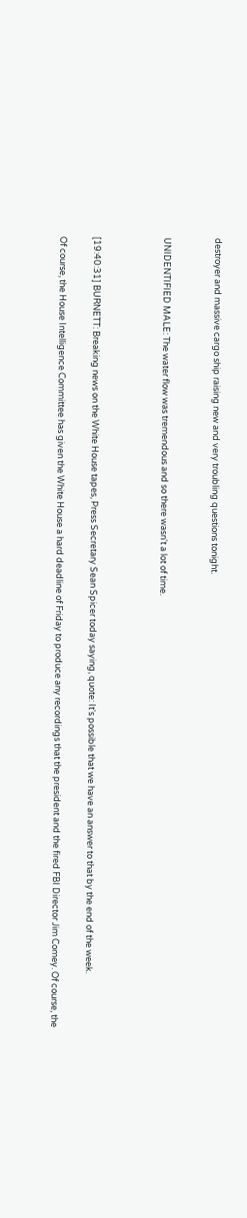destroyer and massive cargo ship raising new and very troubling questions tonight.


UNIDENTIFIED MALE: The water flow was tremendous and so there wasn't a lot of time.



[19:40:31] BURNETT: Breaking news on the White House tapes, Press Secretary Sean Spicer today saying, quote: It's possible that we have an answer to that by the end of the week.

Of course, the House Intelligence Committee has given the White House a hard deadline of Friday to produce any recordings that the president and the fired FBI Director Jim Comey. Of course, the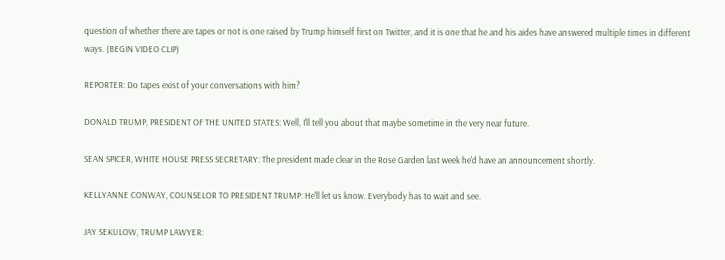question of whether there are tapes or not is one raised by Trump himself first on Twitter, and it is one that he and his aides have answered multiple times in different ways. (BEGIN VIDEO CLIP)

REPORTER: Do tapes exist of your conversations with him?

DONALD TRUMP, PRESIDENT OF THE UNITED STATES: Well, I'll tell you about that maybe sometime in the very near future.

SEAN SPICER, WHITE HOUSE PRESS SECRETARY: The president made clear in the Rose Garden last week he'd have an announcement shortly.

KELLYANNE CONWAY, COUNSELOR TO PRESIDENT TRUMP: He'll let us know. Everybody has to wait and see.

JAY SEKULOW, TRUMP LAWYER: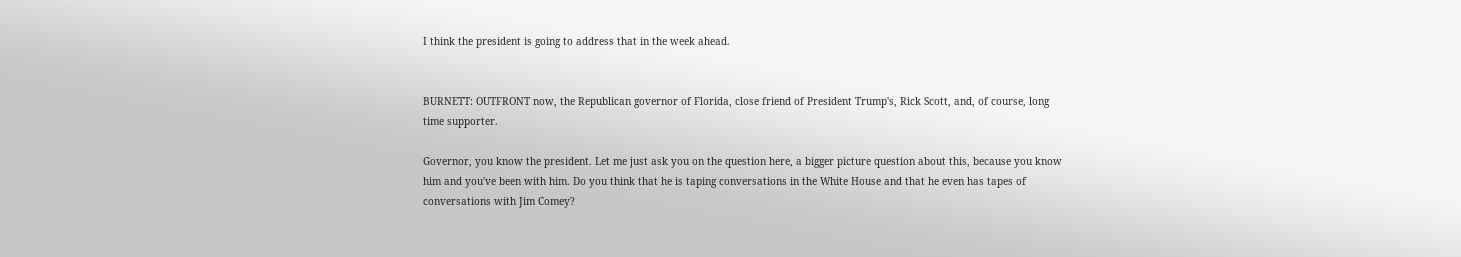I think the president is going to address that in the week ahead.


BURNETT: OUTFRONT now, the Republican governor of Florida, close friend of President Trump's, Rick Scott, and, of course, long time supporter.

Governor, you know the president. Let me just ask you on the question here, a bigger picture question about this, because you know him and you've been with him. Do you think that he is taping conversations in the White House and that he even has tapes of conversations with Jim Comey?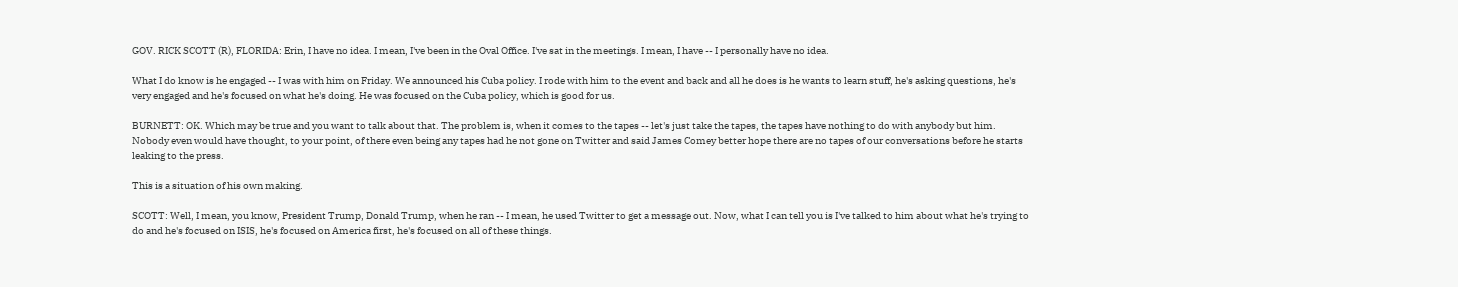GOV. RICK SCOTT (R), FLORIDA: Erin, I have no idea. I mean, I've been in the Oval Office. I've sat in the meetings. I mean, I have -- I personally have no idea.

What I do know is he engaged -- I was with him on Friday. We announced his Cuba policy. I rode with him to the event and back and all he does is he wants to learn stuff, he's asking questions, he's very engaged and he's focused on what he's doing. He was focused on the Cuba policy, which is good for us.

BURNETT: OK. Which may be true and you want to talk about that. The problem is, when it comes to the tapes -- let's just take the tapes, the tapes have nothing to do with anybody but him. Nobody even would have thought, to your point, of there even being any tapes had he not gone on Twitter and said James Comey better hope there are no tapes of our conversations before he starts leaking to the press.

This is a situation of his own making.

SCOTT: Well, I mean, you know, President Trump, Donald Trump, when he ran -- I mean, he used Twitter to get a message out. Now, what I can tell you is I've talked to him about what he's trying to do and he's focused on ISIS, he's focused on America first, he's focused on all of these things.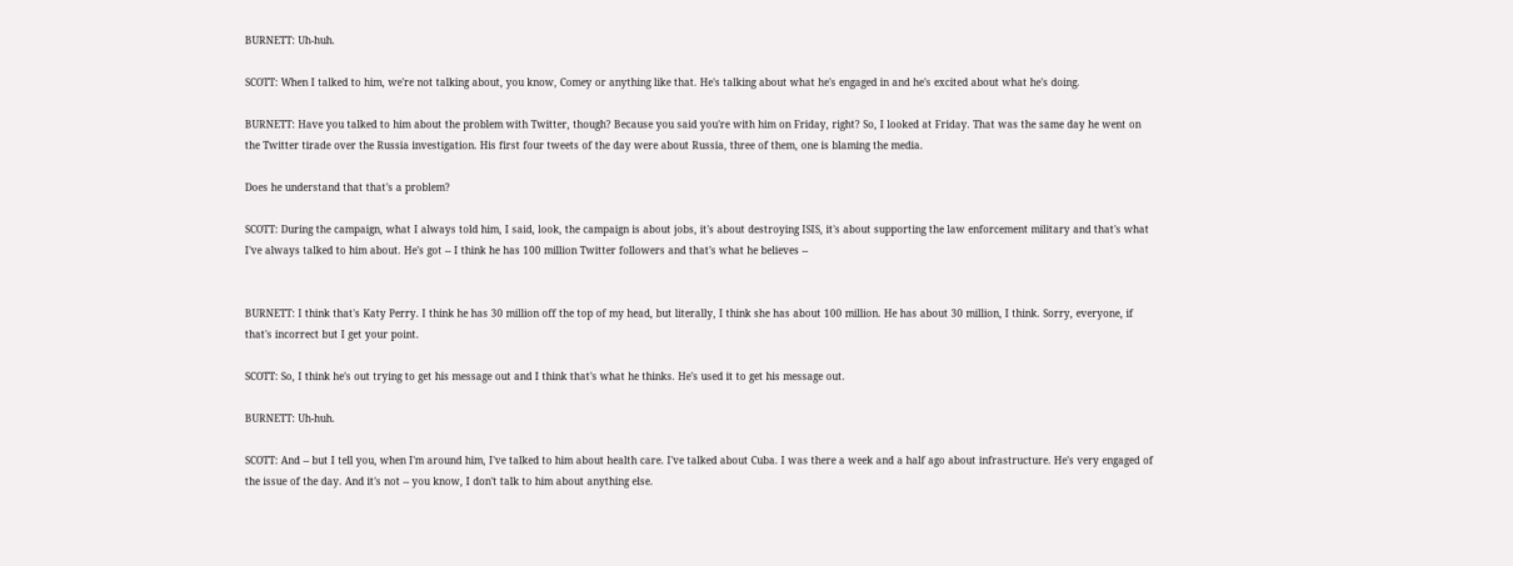BURNETT: Uh-huh.

SCOTT: When I talked to him, we're not talking about, you know, Comey or anything like that. He's talking about what he's engaged in and he's excited about what he's doing.

BURNETT: Have you talked to him about the problem with Twitter, though? Because you said you're with him on Friday, right? So, I looked at Friday. That was the same day he went on the Twitter tirade over the Russia investigation. His first four tweets of the day were about Russia, three of them, one is blaming the media.

Does he understand that that's a problem?

SCOTT: During the campaign, what I always told him, I said, look, the campaign is about jobs, it's about destroying ISIS, it's about supporting the law enforcement military and that's what I've always talked to him about. He's got -- I think he has 100 million Twitter followers and that's what he believes --


BURNETT: I think that's Katy Perry. I think he has 30 million off the top of my head, but literally, I think she has about 100 million. He has about 30 million, I think. Sorry, everyone, if that's incorrect but I get your point.

SCOTT: So, I think he's out trying to get his message out and I think that's what he thinks. He's used it to get his message out.

BURNETT: Uh-huh.

SCOTT: And -- but I tell you, when I'm around him, I've talked to him about health care. I've talked about Cuba. I was there a week and a half ago about infrastructure. He's very engaged of the issue of the day. And it's not -- you know, I don't talk to him about anything else.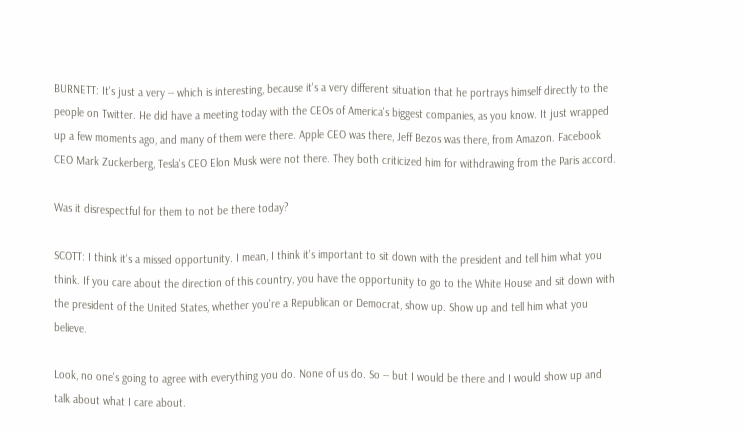BURNETT: It's just a very -- which is interesting, because it's a very different situation that he portrays himself directly to the people on Twitter. He did have a meeting today with the CEOs of America's biggest companies, as you know. It just wrapped up a few moments ago, and many of them were there. Apple CEO was there, Jeff Bezos was there, from Amazon. Facebook CEO Mark Zuckerberg, Tesla's CEO Elon Musk were not there. They both criticized him for withdrawing from the Paris accord.

Was it disrespectful for them to not be there today?

SCOTT: I think it's a missed opportunity. I mean, I think it's important to sit down with the president and tell him what you think. If you care about the direction of this country, you have the opportunity to go to the White House and sit down with the president of the United States, whether you're a Republican or Democrat, show up. Show up and tell him what you believe.

Look, no one's going to agree with everything you do. None of us do. So -- but I would be there and I would show up and talk about what I care about.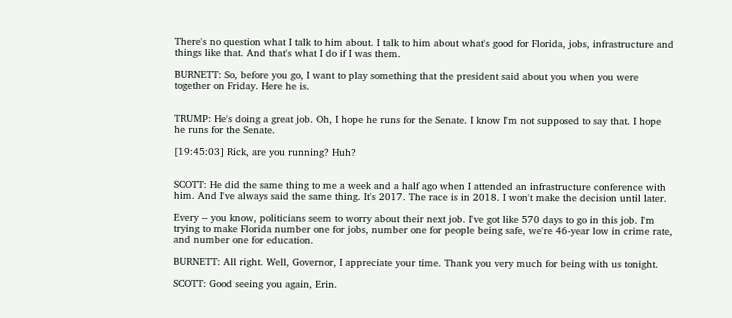There's no question what I talk to him about. I talk to him about what's good for Florida, jobs, infrastructure and things like that. And that's what I do if I was them.

BURNETT: So, before you go, I want to play something that the president said about you when you were together on Friday. Here he is.


TRUMP: He's doing a great job. Oh, I hope he runs for the Senate. I know I'm not supposed to say that. I hope he runs for the Senate.

[19:45:03] Rick, are you running? Huh?


SCOTT: He did the same thing to me a week and a half ago when I attended an infrastructure conference with him. And I've always said the same thing. It's 2017. The race is in 2018. I won't make the decision until later.

Every -- you know, politicians seem to worry about their next job. I've got like 570 days to go in this job. I'm trying to make Florida number one for jobs, number one for people being safe, we're 46-year low in crime rate, and number one for education.

BURNETT: All right. Well, Governor, I appreciate your time. Thank you very much for being with us tonight.

SCOTT: Good seeing you again, Erin.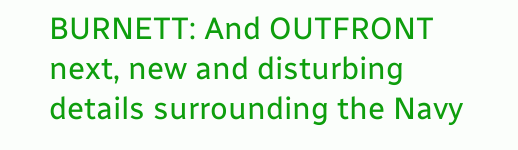BURNETT: And OUTFRONT next, new and disturbing details surrounding the Navy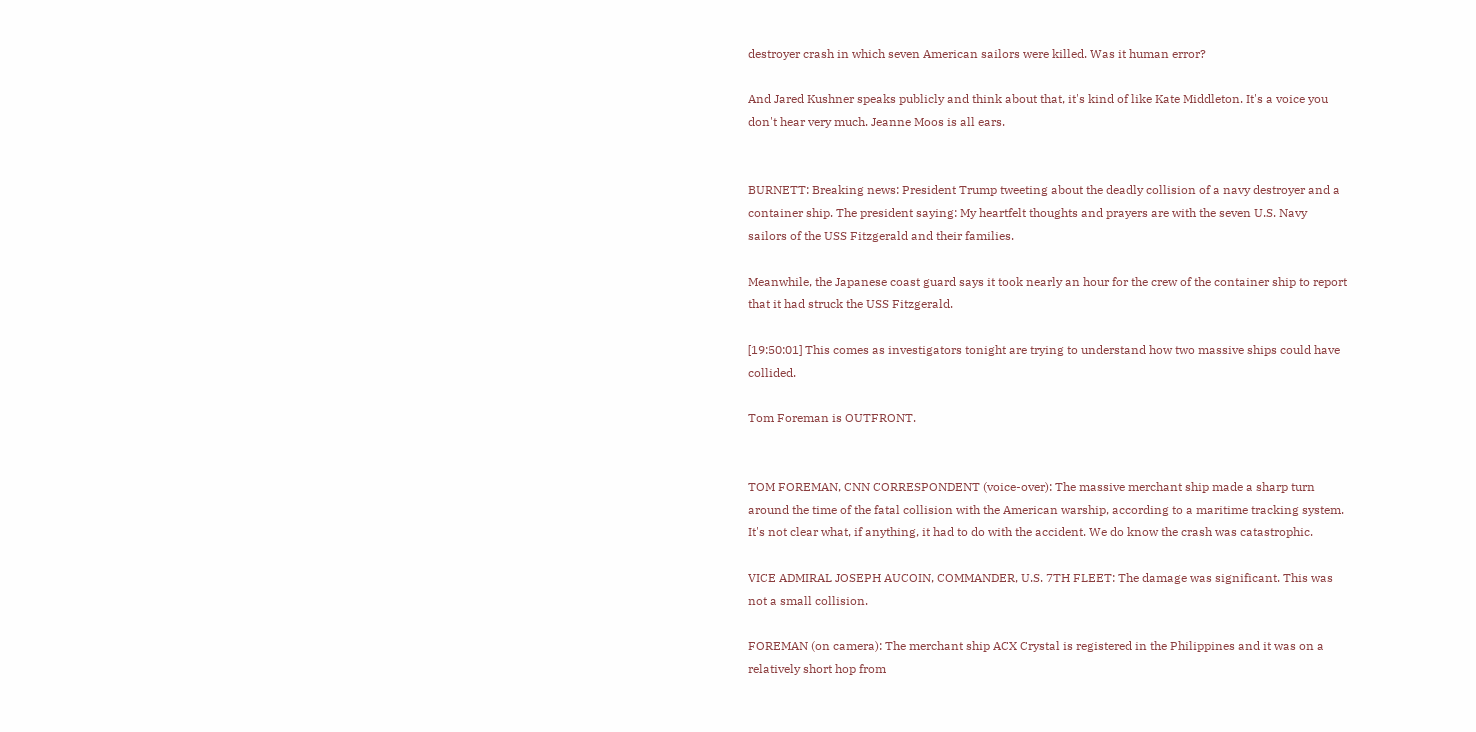destroyer crash in which seven American sailors were killed. Was it human error?

And Jared Kushner speaks publicly and think about that, it's kind of like Kate Middleton. It's a voice you don't hear very much. Jeanne Moos is all ears.


BURNETT: Breaking news: President Trump tweeting about the deadly collision of a navy destroyer and a container ship. The president saying: My heartfelt thoughts and prayers are with the seven U.S. Navy sailors of the USS Fitzgerald and their families.

Meanwhile, the Japanese coast guard says it took nearly an hour for the crew of the container ship to report that it had struck the USS Fitzgerald.

[19:50:01] This comes as investigators tonight are trying to understand how two massive ships could have collided.

Tom Foreman is OUTFRONT.


TOM FOREMAN, CNN CORRESPONDENT (voice-over): The massive merchant ship made a sharp turn around the time of the fatal collision with the American warship, according to a maritime tracking system. It's not clear what, if anything, it had to do with the accident. We do know the crash was catastrophic.

VICE ADMIRAL JOSEPH AUCOIN, COMMANDER, U.S. 7TH FLEET: The damage was significant. This was not a small collision.

FOREMAN (on camera): The merchant ship ACX Crystal is registered in the Philippines and it was on a relatively short hop from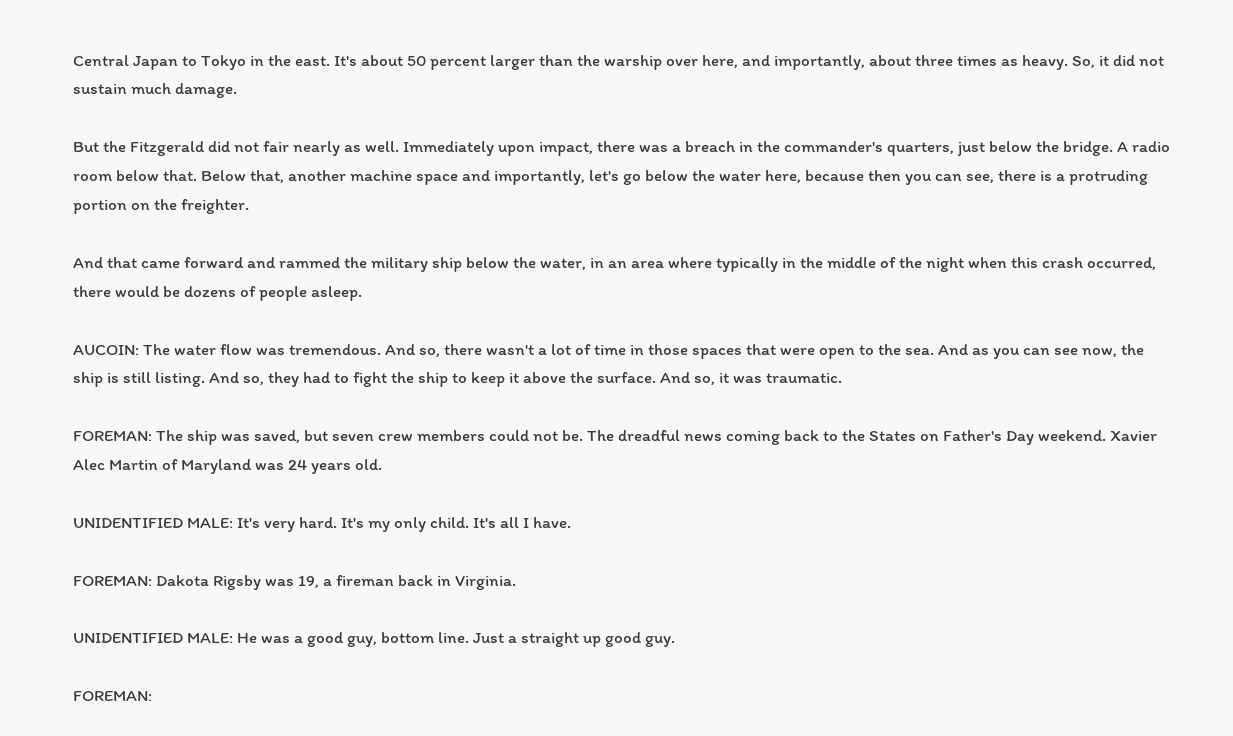Central Japan to Tokyo in the east. It's about 50 percent larger than the warship over here, and importantly, about three times as heavy. So, it did not sustain much damage.

But the Fitzgerald did not fair nearly as well. Immediately upon impact, there was a breach in the commander's quarters, just below the bridge. A radio room below that. Below that, another machine space and importantly, let's go below the water here, because then you can see, there is a protruding portion on the freighter.

And that came forward and rammed the military ship below the water, in an area where typically in the middle of the night when this crash occurred, there would be dozens of people asleep.

AUCOIN: The water flow was tremendous. And so, there wasn't a lot of time in those spaces that were open to the sea. And as you can see now, the ship is still listing. And so, they had to fight the ship to keep it above the surface. And so, it was traumatic.

FOREMAN: The ship was saved, but seven crew members could not be. The dreadful news coming back to the States on Father's Day weekend. Xavier Alec Martin of Maryland was 24 years old.

UNIDENTIFIED MALE: It's very hard. It's my only child. It's all I have.

FOREMAN: Dakota Rigsby was 19, a fireman back in Virginia.

UNIDENTIFIED MALE: He was a good guy, bottom line. Just a straight up good guy.

FOREMAN: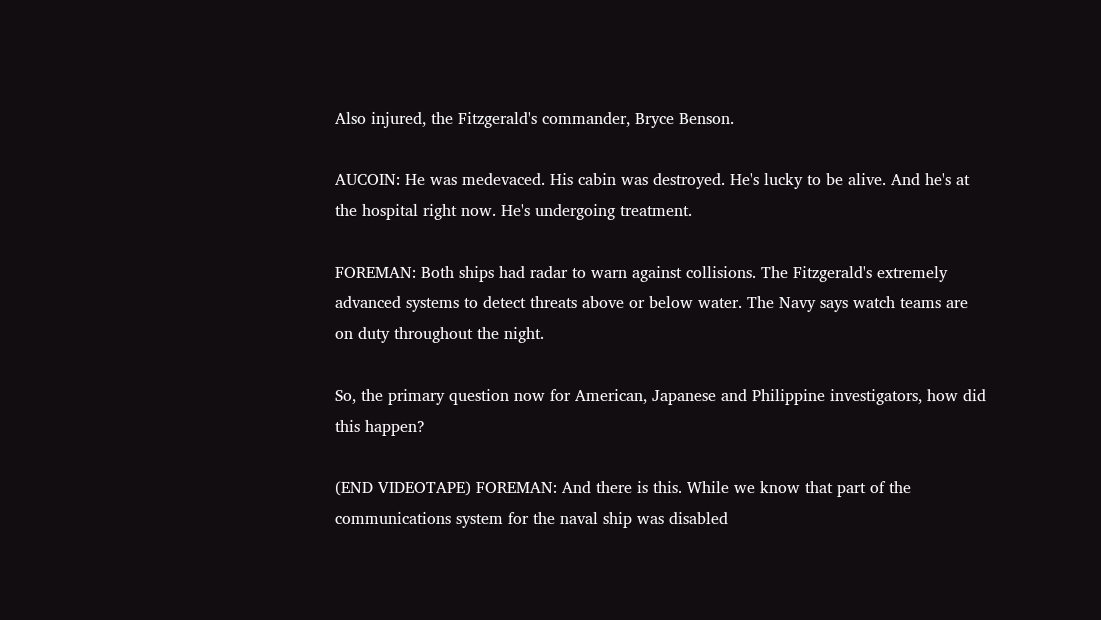Also injured, the Fitzgerald's commander, Bryce Benson.

AUCOIN: He was medevaced. His cabin was destroyed. He's lucky to be alive. And he's at the hospital right now. He's undergoing treatment.

FOREMAN: Both ships had radar to warn against collisions. The Fitzgerald's extremely advanced systems to detect threats above or below water. The Navy says watch teams are on duty throughout the night.

So, the primary question now for American, Japanese and Philippine investigators, how did this happen?

(END VIDEOTAPE) FOREMAN: And there is this. While we know that part of the communications system for the naval ship was disabled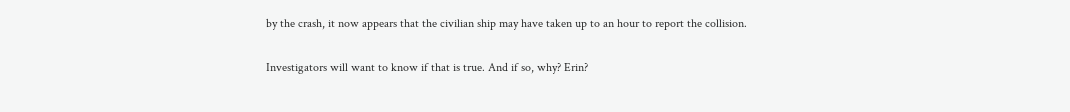by the crash, it now appears that the civilian ship may have taken up to an hour to report the collision.

Investigators will want to know if that is true. And if so, why? Erin?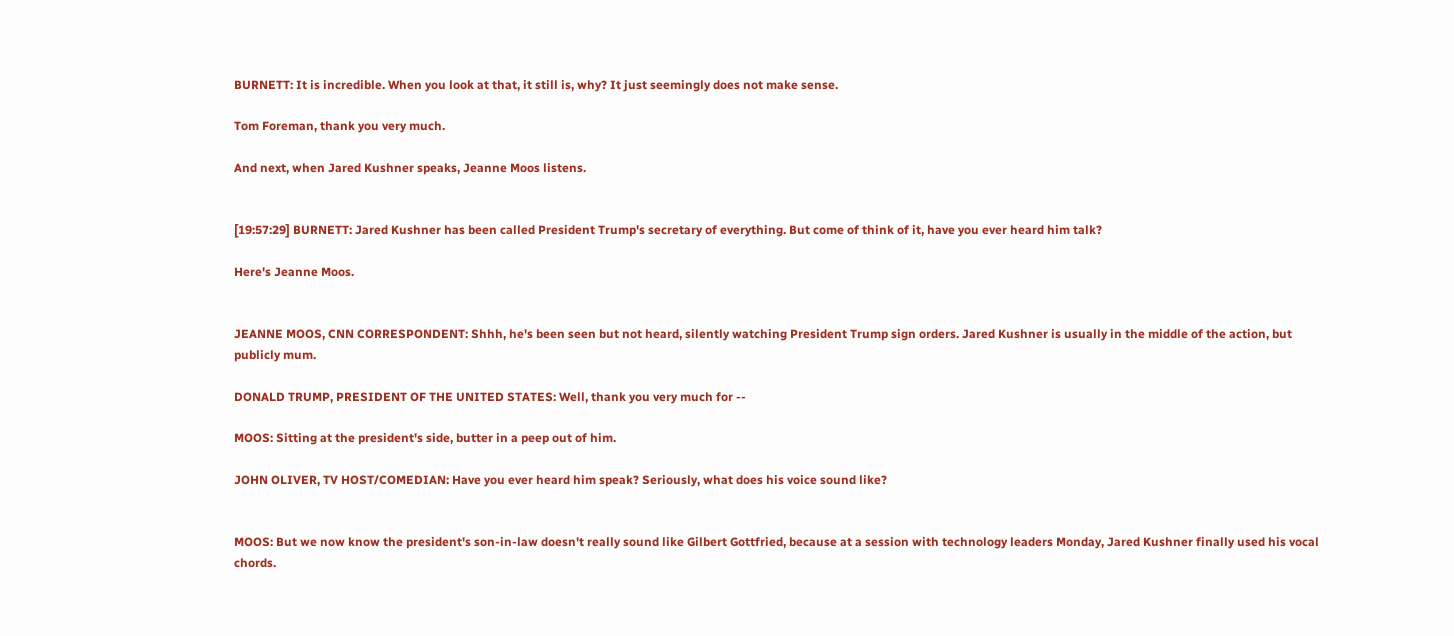BURNETT: It is incredible. When you look at that, it still is, why? It just seemingly does not make sense.

Tom Foreman, thank you very much.

And next, when Jared Kushner speaks, Jeanne Moos listens.


[19:57:29] BURNETT: Jared Kushner has been called President Trump's secretary of everything. But come of think of it, have you ever heard him talk?

Here's Jeanne Moos.


JEANNE MOOS, CNN CORRESPONDENT: Shhh, he's been seen but not heard, silently watching President Trump sign orders. Jared Kushner is usually in the middle of the action, but publicly mum.

DONALD TRUMP, PRESIDENT OF THE UNITED STATES: Well, thank you very much for --

MOOS: Sitting at the president's side, butter in a peep out of him.

JOHN OLIVER, TV HOST/COMEDIAN: Have you ever heard him speak? Seriously, what does his voice sound like?


MOOS: But we now know the president's son-in-law doesn't really sound like Gilbert Gottfried, because at a session with technology leaders Monday, Jared Kushner finally used his vocal chords.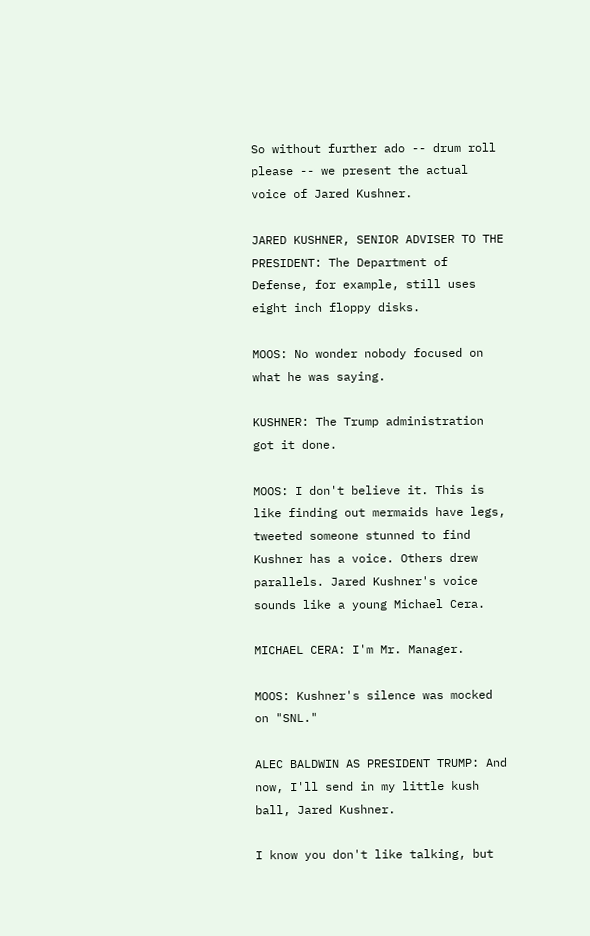So without further ado -- drum roll please -- we present the actual voice of Jared Kushner.

JARED KUSHNER, SENIOR ADVISER TO THE PRESIDENT: The Department of Defense, for example, still uses eight inch floppy disks.

MOOS: No wonder nobody focused on what he was saying.

KUSHNER: The Trump administration got it done.

MOOS: I don't believe it. This is like finding out mermaids have legs, tweeted someone stunned to find Kushner has a voice. Others drew parallels. Jared Kushner's voice sounds like a young Michael Cera.

MICHAEL CERA: I'm Mr. Manager.

MOOS: Kushner's silence was mocked on "SNL."

ALEC BALDWIN AS PRESIDENT TRUMP: And now, I'll send in my little kush ball, Jared Kushner.

I know you don't like talking, but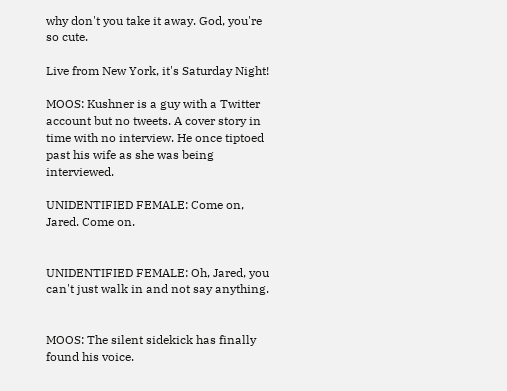why don't you take it away. God, you're so cute.

Live from New York, it's Saturday Night!

MOOS: Kushner is a guy with a Twitter account but no tweets. A cover story in time with no interview. He once tiptoed past his wife as she was being interviewed.

UNIDENTIFIED FEMALE: Come on, Jared. Come on.


UNIDENTIFIED FEMALE: Oh, Jared, you can't just walk in and not say anything.


MOOS: The silent sidekick has finally found his voice.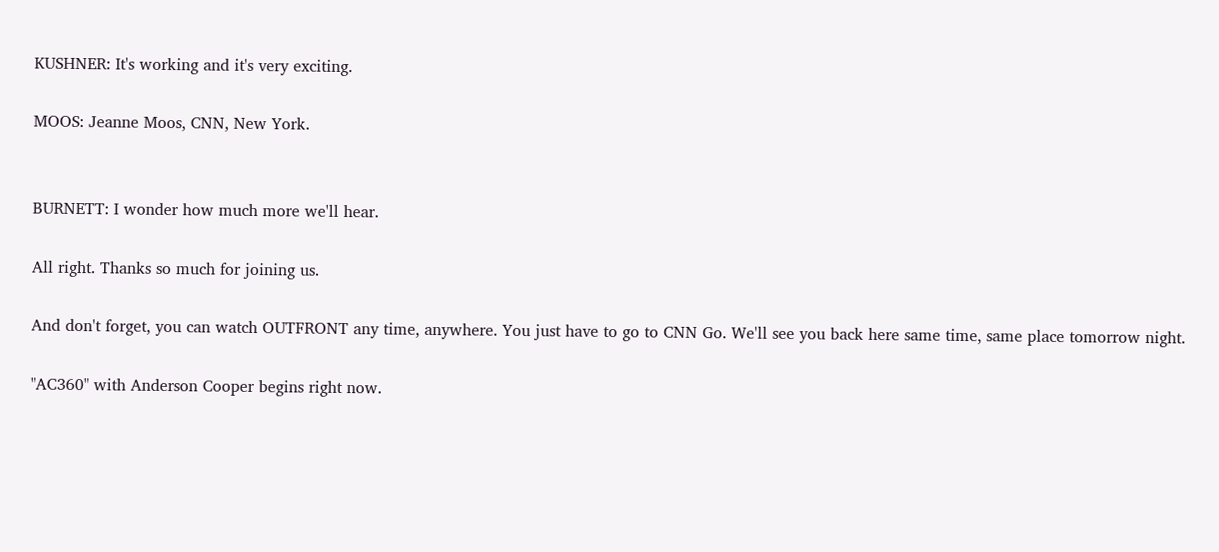KUSHNER: It's working and it's very exciting.

MOOS: Jeanne Moos, CNN, New York.


BURNETT: I wonder how much more we'll hear.

All right. Thanks so much for joining us.

And don't forget, you can watch OUTFRONT any time, anywhere. You just have to go to CNN Go. We'll see you back here same time, same place tomorrow night.

"AC360" with Anderson Cooper begins right now.